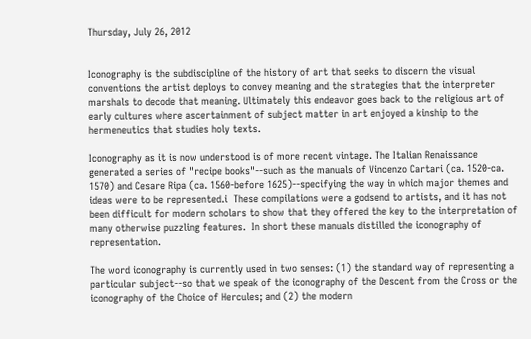Thursday, July 26, 2012


Iconography is the subdiscipline of the history of art that seeks to discern the visual conventions the artist deploys to convey meaning and the strategies that the interpreter marshals to decode that meaning. Ultimately this endeavor goes back to the religious art of early cultures where ascertainment of subject matter in art enjoyed a kinship to the hermeneutics that studies holy texts.

Iconography as it is now understood is of more recent vintage. The Italian Renaissance generated a series of "recipe books"--such as the manuals of Vincenzo Cartari (ca. 1520-ca. 1570) and Cesare Ripa (ca. 1560-before 1625)--specifying the way in which major themes and ideas were to be represented.i  These compilations were a godsend to artists, and it has not been difficult for modern scholars to show that they offered the key to the interpretation of many otherwise puzzling features.  In short these manuals distilled the iconography of representation.

The word iconography is currently used in two senses: (1) the standard way of representing a particular subject--so that we speak of the iconography of the Descent from the Cross or the iconography of the Choice of Hercules; and (2) the modern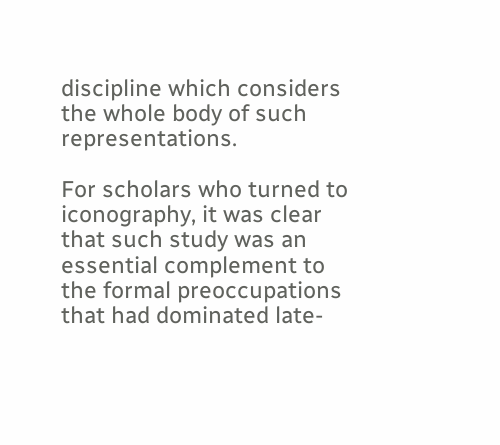discipline which considers the whole body of such representations.

For scholars who turned to iconography, it was clear that such study was an essential complement to the formal preoccupations that had dominated late-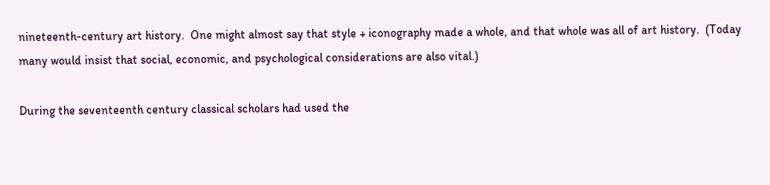nineteenth-century art history.  One might almost say that style + iconography made a whole, and that whole was all of art history.  (Today many would insist that social, economic, and psychological considerations are also vital.)

During the seventeenth century classical scholars had used the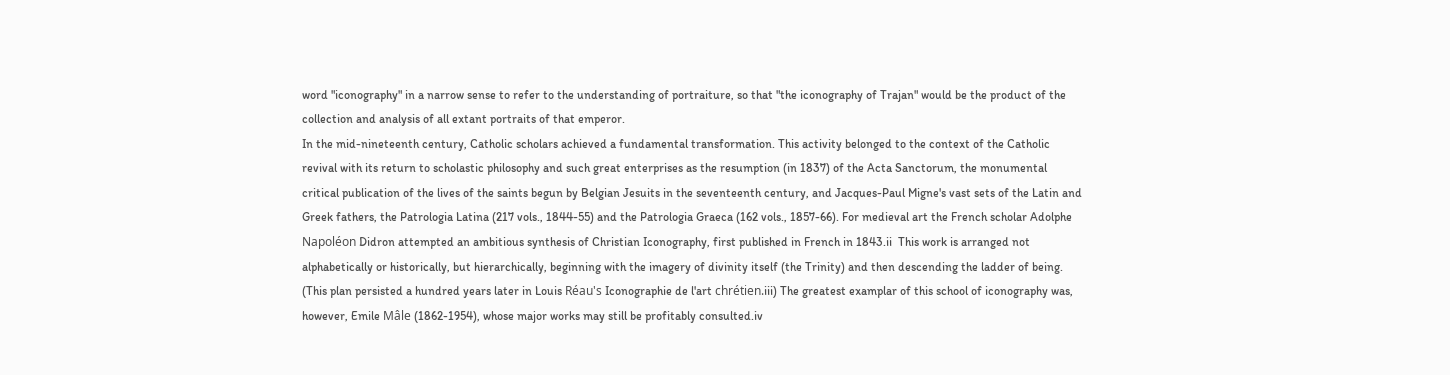word "iconography" in a narrow sense to refer to the understanding of portraiture, so that "the iconography of Trajan" would be the product of the collection and analysis of all extant portraits of that emperor.
In the mid-nineteenth century, Catholic scholars achieved a fundamental transformation. This activity belonged to the context of the Catholic revival with its return to scholastic philosophy and such great enterprises as the resumption (in 1837) of the Acta Sanctorum, the monumental critical publication of the lives of the saints begun by Belgian Jesuits in the seventeenth century, and Jacques-Paul Migne's vast sets of the Latin and Greek fathers, the Patrologia Latina (217 vols., 1844-55) and the Patrologia Graeca (162 vols., 1857-66). For medieval art the French scholar Adolphe Napoléon Didron attempted an ambitious synthesis of Christian Iconography, first published in French in 1843.ii  This work is arranged not alphabetically or historically, but hierarchically, beginning with the imagery of divinity itself (the Trinity) and then descending the ladder of being.  (This plan persisted a hundred years later in Louis Réau's Iconographie de l'art chrétien.iii) The greatest examplar of this school of iconography was, however, Emile Mâle (1862-1954), whose major works may still be profitably consulted.iv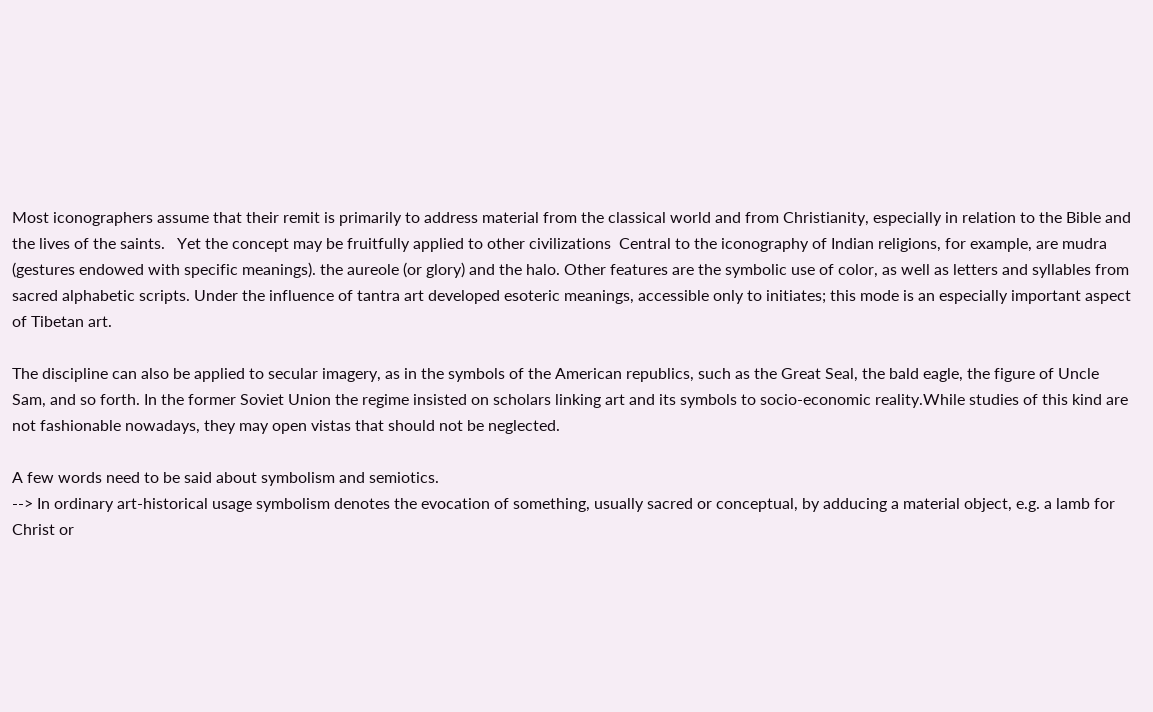Most iconographers assume that their remit is primarily to address material from the classical world and from Christianity, especially in relation to the Bible and the lives of the saints.   Yet the concept may be fruitfully applied to other civilizations  Central to the iconography of Indian religions, for example, are mudra (gestures endowed with specific meanings). the aureole (or glory) and the halo. Other features are the symbolic use of color, as well as letters and syllables from sacred alphabetic scripts. Under the influence of tantra art developed esoteric meanings, accessible only to initiates; this mode is an especially important aspect of Tibetan art.

The discipline can also be applied to secular imagery, as in the symbols of the American republics, such as the Great Seal, the bald eagle, the figure of Uncle Sam, and so forth. In the former Soviet Union the regime insisted on scholars linking art and its symbols to socio-economic reality.While studies of this kind are not fashionable nowadays, they may open vistas that should not be neglected.

A few words need to be said about symbolism and semiotics.
--> In ordinary art-historical usage symbolism denotes the evocation of something, usually sacred or conceptual, by adducing a material object, e.g. a lamb for Christ or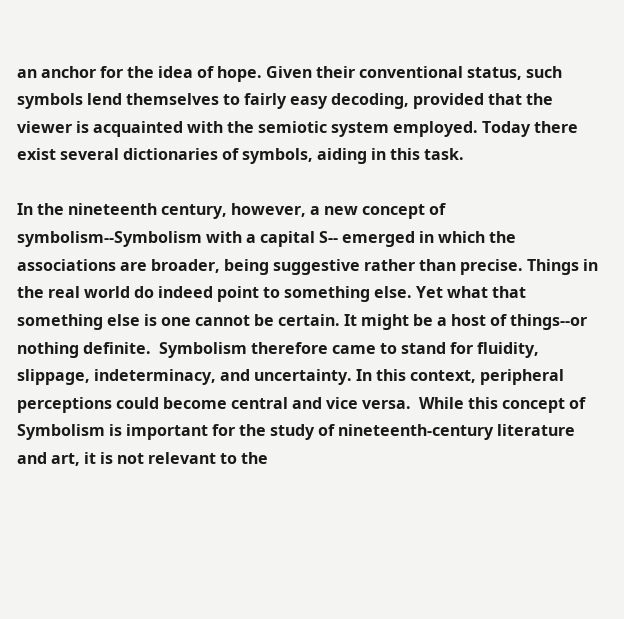an anchor for the idea of hope. Given their conventional status, such symbols lend themselves to fairly easy decoding, provided that the viewer is acquainted with the semiotic system employed. Today there exist several dictionaries of symbols, aiding in this task.

In the nineteenth century, however, a new concept of symbolism--Symbolism with a capital S-- emerged in which the associations are broader, being suggestive rather than precise. Things in the real world do indeed point to something else. Yet what that something else is one cannot be certain. It might be a host of things--or nothing definite.  Symbolism therefore came to stand for fluidity, slippage, indeterminacy, and uncertainty. In this context, peripheral perceptions could become central and vice versa.  While this concept of Symbolism is important for the study of nineteenth-century literature and art, it is not relevant to the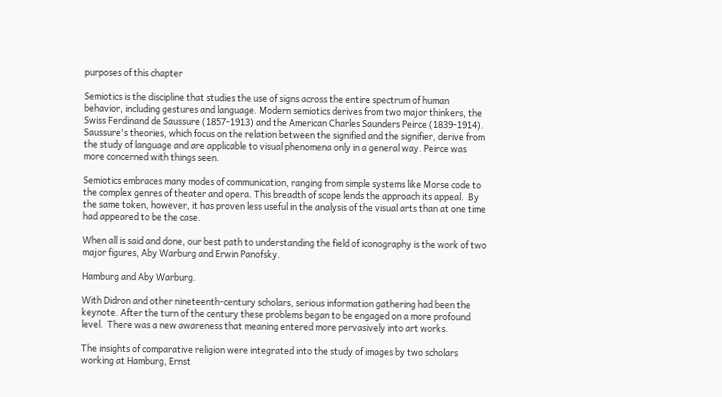purposes of this chapter

Semiotics is the discipline that studies the use of signs across the entire spectrum of human behavior, including gestures and language. Modern semiotics derives from two major thinkers, the Swiss Ferdinand de Saussure (1857-1913) and the American Charles Saunders Peirce (1839-1914). Saussure's theories, which focus on the relation between the signified and the signifier, derive from the study of language and are applicable to visual phenomena only in a general way. Peirce was more concerned with things seen.

Semiotics embraces many modes of communication, ranging from simple systems like Morse code to the complex genres of theater and opera. This breadth of scope lends the approach its appeal.  By the same token, however, it has proven less useful in the analysis of the visual arts than at one time had appeared to be the case.

When all is said and done, our best path to understanding the field of iconography is the work of two major figures, Aby Warburg and Erwin Panofsky.

Hamburg and Aby Warburg.

With Didron and other nineteenth-century scholars, serious information gathering had been the keynote. After the turn of the century these problems began to be engaged on a more profound level.  There was a new awareness that meaning entered more pervasively into art works.

The insights of comparative religion were integrated into the study of images by two scholars working at Hamburg, Ernst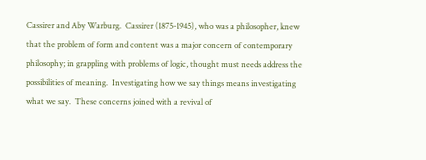Cassirer and Aby Warburg.  Cassirer (1875-1945), who was a philosopher, knew that the problem of form and content was a major concern of contemporary philosophy; in grappling with problems of logic, thought must needs address the possibilities of meaning.  Investigating how we say things means investigating what we say.  These concerns joined with a revival of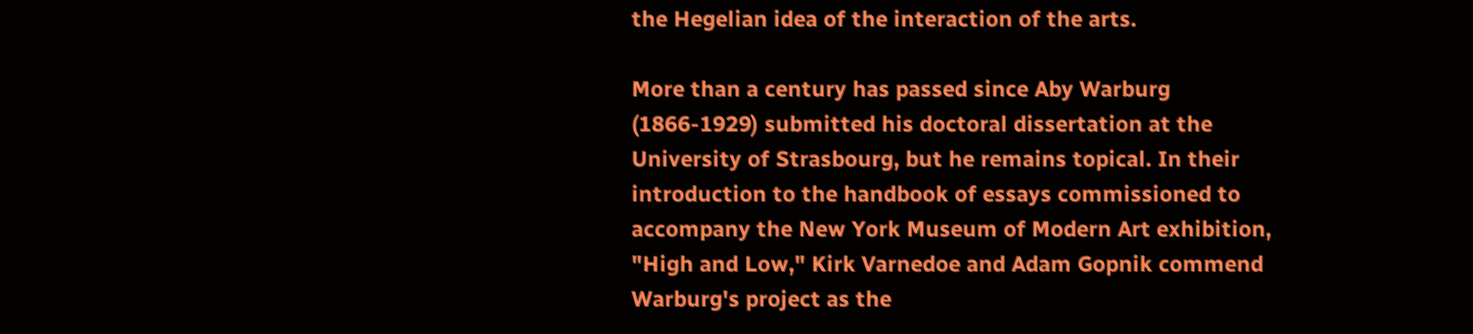the Hegelian idea of the interaction of the arts.

More than a century has passed since Aby Warburg (1866-1929) submitted his doctoral dissertation at the University of Strasbourg, but he remains topical. In their introduction to the handbook of essays commissioned to accompany the New York Museum of Modern Art exhibition, "High and Low," Kirk Varnedoe and Adam Gopnik commend Warburg's project as the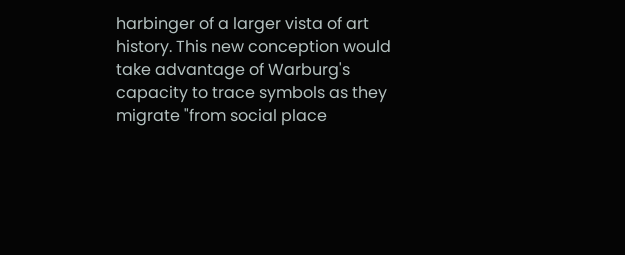harbinger of a larger vista of art history. This new conception would take advantage of Warburg's capacity to trace symbols as they migrate "from social place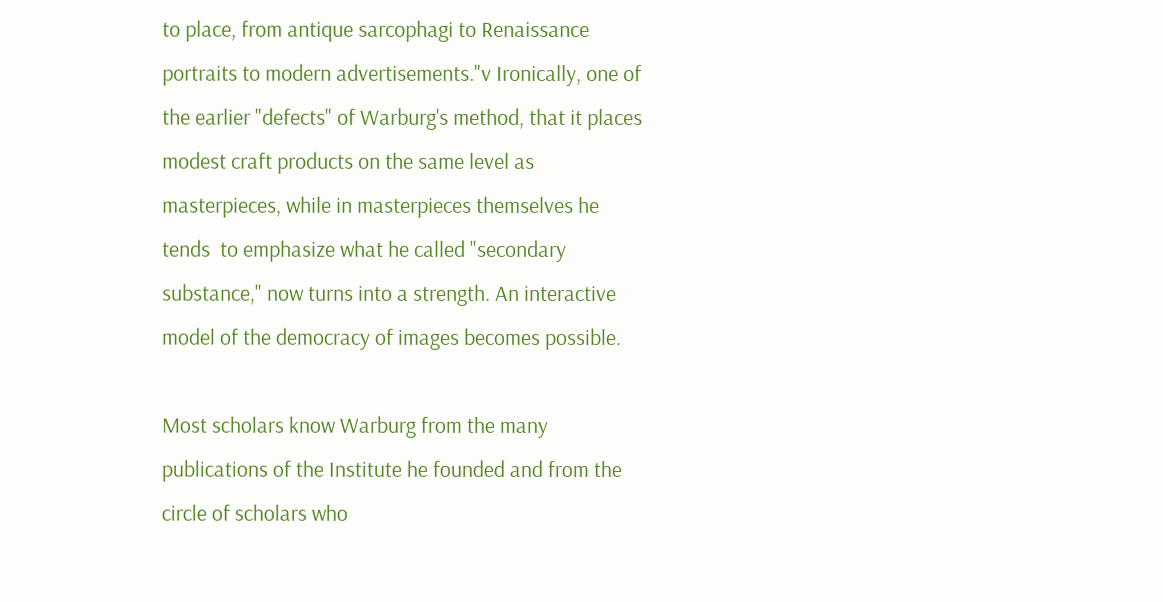to place, from antique sarcophagi to Renaissance portraits to modern advertisements."v Ironically, one of the earlier "defects" of Warburg's method, that it places modest craft products on the same level as masterpieces, while in masterpieces themselves he tends  to emphasize what he called "secondary substance," now turns into a strength. An interactive model of the democracy of images becomes possible.

Most scholars know Warburg from the many publications of the Institute he founded and from the circle of scholars who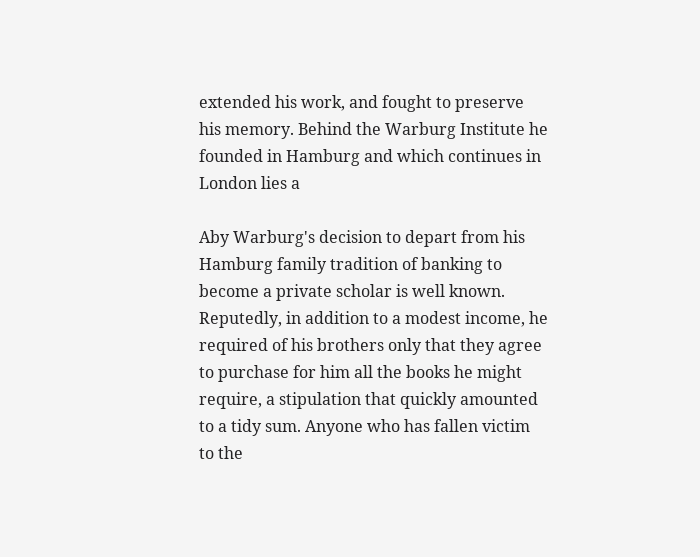extended his work, and fought to preserve his memory. Behind the Warburg Institute he founded in Hamburg and which continues in London lies a

Aby Warburg's decision to depart from his Hamburg family tradition of banking to become a private scholar is well known. Reputedly, in addition to a modest income, he required of his brothers only that they agree to purchase for him all the books he might require, a stipulation that quickly amounted to a tidy sum. Anyone who has fallen victim to the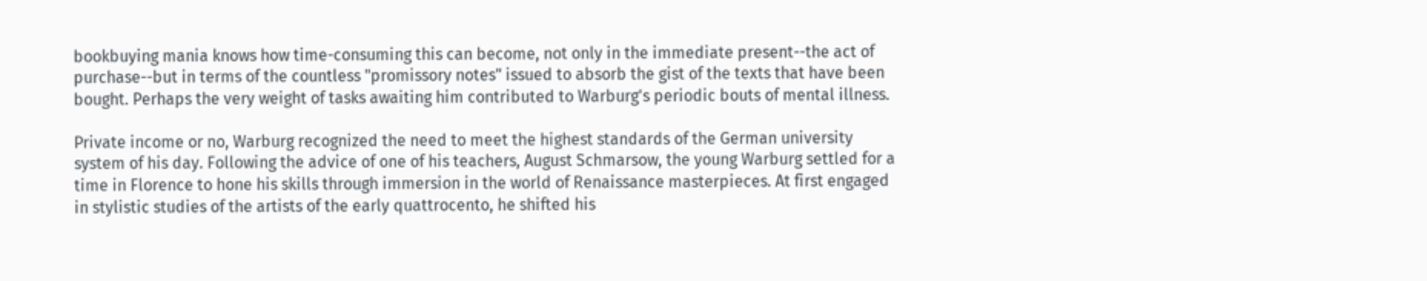bookbuying mania knows how time-consuming this can become, not only in the immediate present--the act of purchase--but in terms of the countless "promissory notes" issued to absorb the gist of the texts that have been bought. Perhaps the very weight of tasks awaiting him contributed to Warburg's periodic bouts of mental illness.

Private income or no, Warburg recognized the need to meet the highest standards of the German university system of his day. Following the advice of one of his teachers, August Schmarsow, the young Warburg settled for a time in Florence to hone his skills through immersion in the world of Renaissance masterpieces. At first engaged in stylistic studies of the artists of the early quattrocento, he shifted his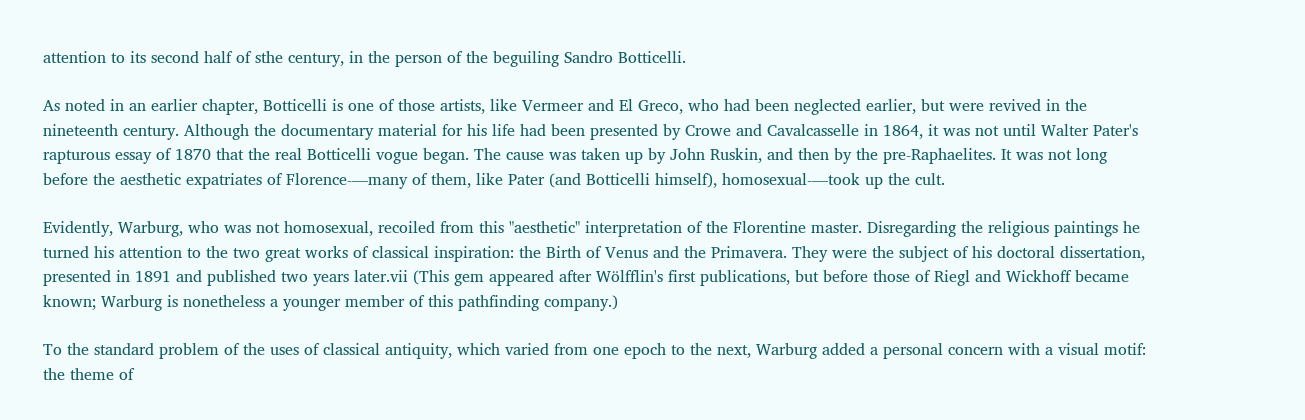attention to its second half of sthe century, in the person of the beguiling Sandro Botticelli.

As noted in an earlier chapter, Botticelli is one of those artists, like Vermeer and El Greco, who had been neglected earlier, but were revived in the nineteenth century. Although the documentary material for his life had been presented by Crowe and Cavalcasselle in 1864, it was not until Walter Pater's rapturous essay of 1870 that the real Botticelli vogue began. The cause was taken up by John Ruskin, and then by the pre-Raphaelites. It was not long before the aesthetic expatriates of Florence-—many of them, like Pater (and Botticelli himself), homosexual-—took up the cult.

Evidently, Warburg, who was not homosexual, recoiled from this "aesthetic" interpretation of the Florentine master. Disregarding the religious paintings he turned his attention to the two great works of classical inspiration: the Birth of Venus and the Primavera. They were the subject of his doctoral dissertation, presented in 1891 and published two years later.vii (This gem appeared after Wölfflin's first publications, but before those of Riegl and Wickhoff became known; Warburg is nonetheless a younger member of this pathfinding company.)

To the standard problem of the uses of classical antiquity, which varied from one epoch to the next, Warburg added a personal concern with a visual motif: the theme of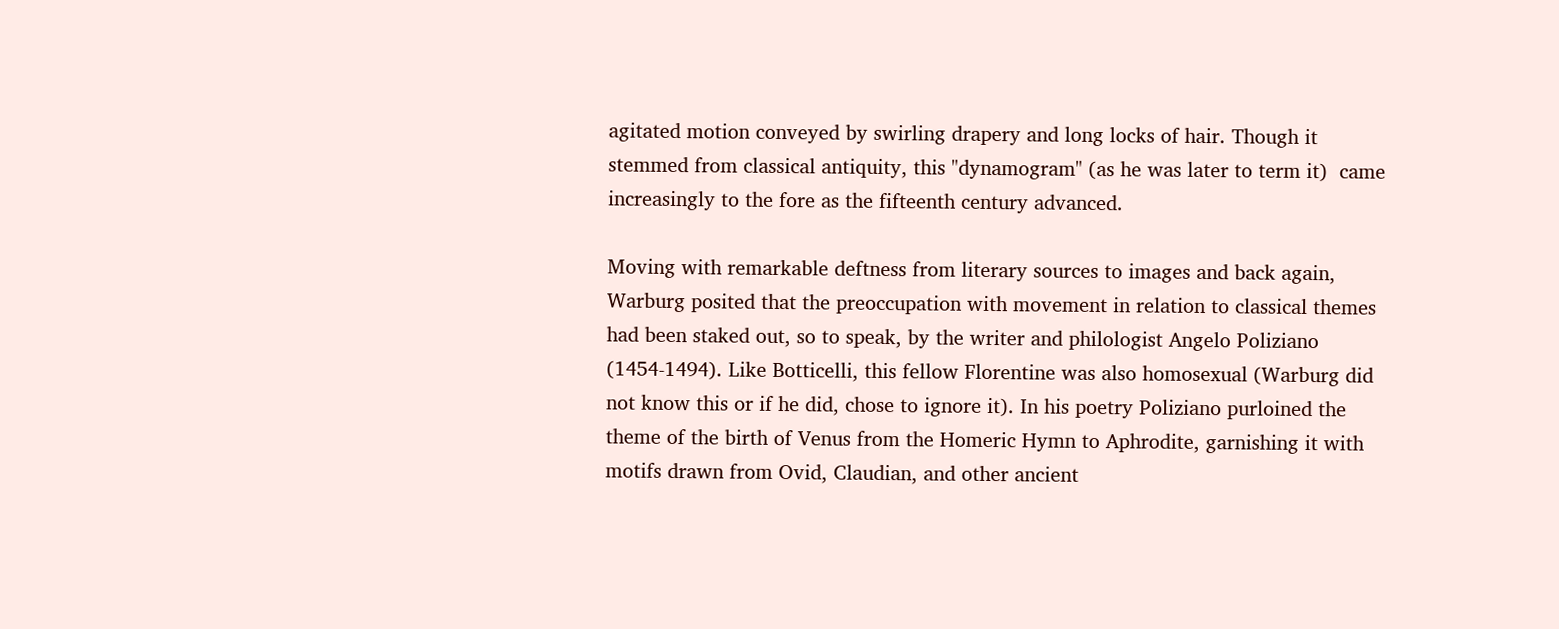agitated motion conveyed by swirling drapery and long locks of hair. Though it stemmed from classical antiquity, this "dynamogram" (as he was later to term it)  came increasingly to the fore as the fifteenth century advanced.

Moving with remarkable deftness from literary sources to images and back again, Warburg posited that the preoccupation with movement in relation to classical themes had been staked out, so to speak, by the writer and philologist Angelo Poliziano (1454-1494). Like Botticelli, this fellow Florentine was also homosexual (Warburg did not know this or if he did, chose to ignore it). In his poetry Poliziano purloined the theme of the birth of Venus from the Homeric Hymn to Aphrodite, garnishing it with motifs drawn from Ovid, Claudian, and other ancient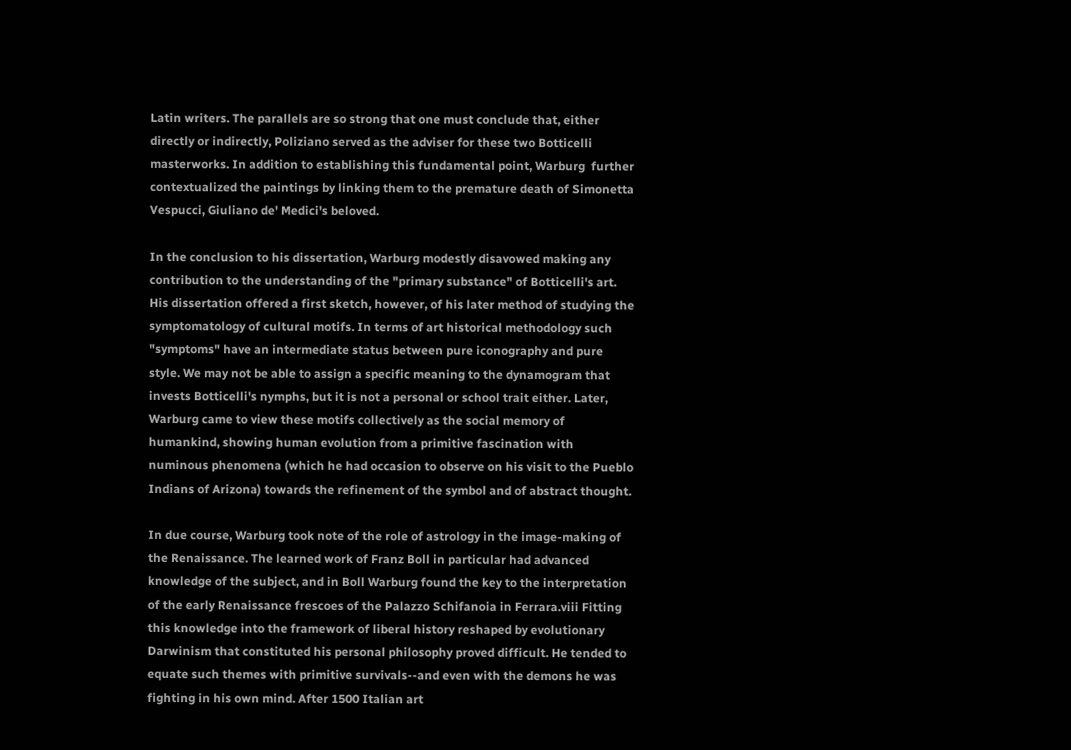Latin writers. The parallels are so strong that one must conclude that, either directly or indirectly, Poliziano served as the adviser for these two Botticelli masterworks. In addition to establishing this fundamental point, Warburg  further contextualized the paintings by linking them to the premature death of Simonetta Vespucci, Giuliano de' Medici's beloved.

In the conclusion to his dissertation, Warburg modestly disavowed making any contribution to the understanding of the "primary substance" of Botticelli's art. His dissertation offered a first sketch, however, of his later method of studying the symptomatology of cultural motifs. In terms of art historical methodology such "symptoms" have an intermediate status between pure iconography and pure style. We may not be able to assign a specific meaning to the dynamogram that invests Botticelli's nymphs, but it is not a personal or school trait either. Later, Warburg came to view these motifs collectively as the social memory of humankind, showing human evolution from a primitive fascination with numinous phenomena (which he had occasion to observe on his visit to the Pueblo Indians of Arizona) towards the refinement of the symbol and of abstract thought.

In due course, Warburg took note of the role of astrology in the image-making of the Renaissance. The learned work of Franz Boll in particular had advanced knowledge of the subject, and in Boll Warburg found the key to the interpretation of the early Renaissance frescoes of the Palazzo Schifanoia in Ferrara.viii Fitting this knowledge into the framework of liberal history reshaped by evolutionary Darwinism that constituted his personal philosophy proved difficult. He tended to equate such themes with primitive survivals--and even with the demons he was fighting in his own mind. After 1500 Italian art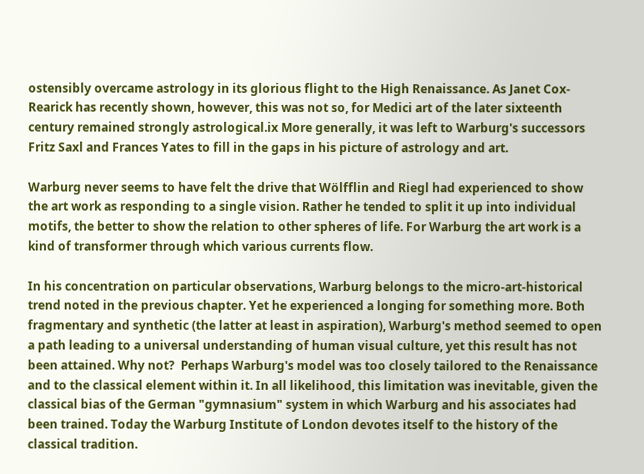ostensibly overcame astrology in its glorious flight to the High Renaissance. As Janet Cox-Rearick has recently shown, however, this was not so, for Medici art of the later sixteenth century remained strongly astrological.ix More generally, it was left to Warburg's successors Fritz Saxl and Frances Yates to fill in the gaps in his picture of astrology and art.

Warburg never seems to have felt the drive that Wölfflin and Riegl had experienced to show the art work as responding to a single vision. Rather he tended to split it up into individual motifs, the better to show the relation to other spheres of life. For Warburg the art work is a kind of transformer through which various currents flow.

In his concentration on particular observations, Warburg belongs to the micro-art-historical trend noted in the previous chapter. Yet he experienced a longing for something more. Both fragmentary and synthetic (the latter at least in aspiration), Warburg's method seemed to open a path leading to a universal understanding of human visual culture, yet this result has not been attained. Why not?  Perhaps Warburg's model was too closely tailored to the Renaissance and to the classical element within it. In all likelihood, this limitation was inevitable, given the classical bias of the German "gymnasium" system in which Warburg and his associates had been trained. Today the Warburg Institute of London devotes itself to the history of the classical tradition.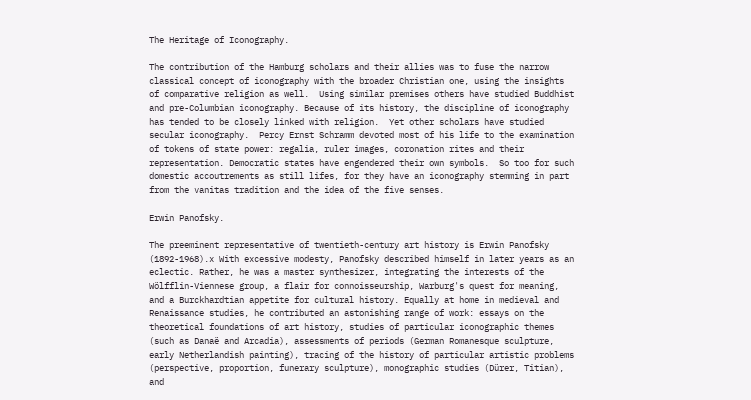The Heritage of Iconography.

The contribution of the Hamburg scholars and their allies was to fuse the narrow classical concept of iconography with the broader Christian one, using the insights of comparative religion as well.  Using similar premises others have studied Buddhist and pre-Columbian iconography. Because of its history, the discipline of iconography has tended to be closely linked with religion.  Yet other scholars have studied secular iconography.  Percy Ernst Schramm devoted most of his life to the examination of tokens of state power: regalia, ruler images, coronation rites and their representation. Democratic states have engendered their own symbols.  So too for such domestic accoutrements as still lifes, for they have an iconography stemming in part from the vanitas tradition and the idea of the five senses.

Erwin Panofsky.

The preeminent representative of twentieth-century art history is Erwin Panofsky (1892-1968).x With excessive modesty, Panofsky described himself in later years as an eclectic. Rather, he was a master synthesizer, integrating the interests of the Wölfflin-Viennese group, a flair for connoisseurship, Warburg's quest for meaning, and a Burckhardtian appetite for cultural history. Equally at home in medieval and Renaissance studies, he contributed an astonishing range of work: essays on the theoretical foundations of art history, studies of particular iconographic themes (such as Danaë and Arcadia), assessments of periods (German Romanesque sculpture, early Netherlandish painting), tracing of the history of particular artistic problems (perspective, proportion, funerary sculpture), monographic studies (Dürer, Titian), and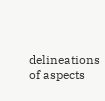delineations of aspects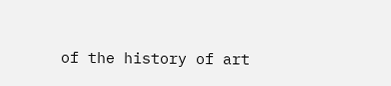of the history of art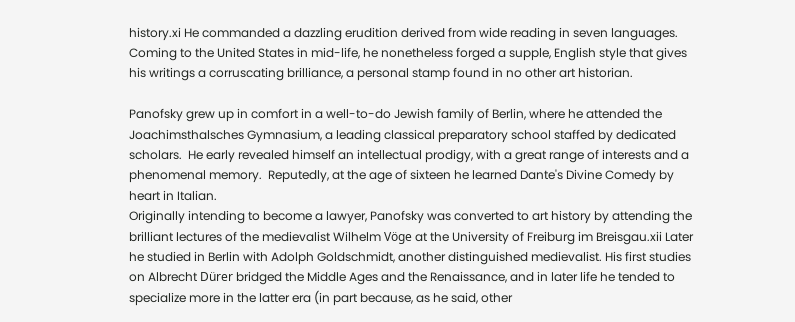history.xi He commanded a dazzling erudition derived from wide reading in seven languages. Coming to the United States in mid-life, he nonetheless forged a supple, English style that gives his writings a corruscating brilliance, a personal stamp found in no other art historian.

Panofsky grew up in comfort in a well-to-do Jewish family of Berlin, where he attended the Joachimsthalsches Gymnasium, a leading classical preparatory school staffed by dedicated scholars.  He early revealed himself an intellectual prodigy, with a great range of interests and a phenomenal memory.  Reputedly, at the age of sixteen he learned Dante's Divine Comedy by heart in Italian.
Originally intending to become a lawyer, Panofsky was converted to art history by attending the brilliant lectures of the medievalist Wilhelm Vöge at the University of Freiburg im Breisgau.xii Later he studied in Berlin with Adolph Goldschmidt, another distinguished medievalist. His first studies on Albrecht Dürer bridged the Middle Ages and the Renaissance, and in later life he tended to specialize more in the latter era (in part because, as he said, other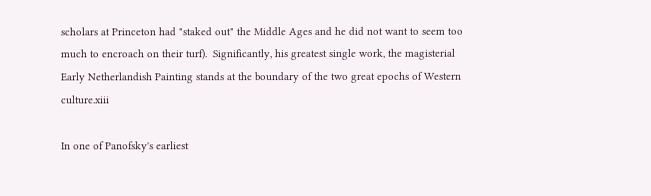scholars at Princeton had "staked out" the Middle Ages and he did not want to seem too much to encroach on their turf).  Significantly, his greatest single work, the magisterial Early Netherlandish Painting stands at the boundary of the two great epochs of Western culture.xiii

In one of Panofsky's earliest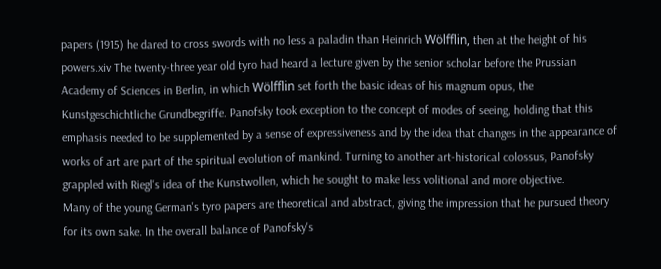papers (1915) he dared to cross swords with no less a paladin than Heinrich Wölfflin, then at the height of his powers.xiv The twenty-three year old tyro had heard a lecture given by the senior scholar before the Prussian Academy of Sciences in Berlin, in which Wölfflin set forth the basic ideas of his magnum opus, the Kunstgeschichtliche Grundbegriffe. Panofsky took exception to the concept of modes of seeing, holding that this emphasis needed to be supplemented by a sense of expressiveness and by the idea that changes in the appearance of works of art are part of the spiritual evolution of mankind. Turning to another art-historical colossus, Panofsky grappled with Riegl's idea of the Kunstwollen, which he sought to make less volitional and more objective.
Many of the young German's tyro papers are theoretical and abstract, giving the impression that he pursued theory for its own sake. In the overall balance of Panofsky's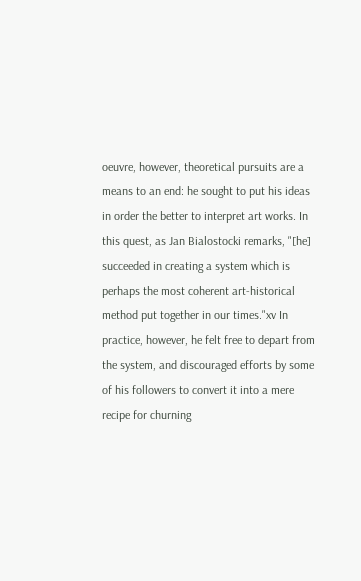oeuvre, however, theoretical pursuits are a means to an end: he sought to put his ideas in order the better to interpret art works. In this quest, as Jan Bialostocki remarks, "[he] succeeded in creating a system which is perhaps the most coherent art-historical method put together in our times."xv In practice, however, he felt free to depart from the system, and discouraged efforts by some of his followers to convert it into a mere recipe for churning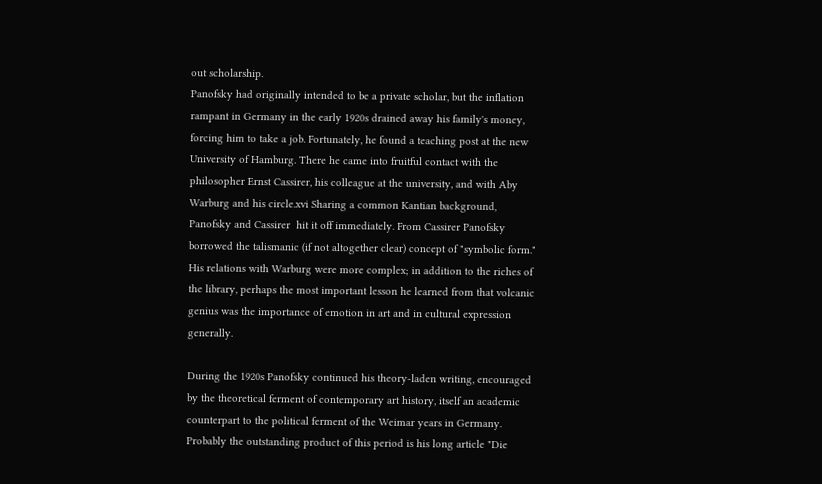out scholarship.
Panofsky had originally intended to be a private scholar, but the inflation rampant in Germany in the early 1920s drained away his family's money, forcing him to take a job. Fortunately, he found a teaching post at the new University of Hamburg. There he came into fruitful contact with the philosopher Ernst Cassirer, his colleague at the university, and with Aby Warburg and his circle.xvi Sharing a common Kantian background, Panofsky and Cassirer  hit it off immediately. From Cassirer Panofsky borrowed the talismanic (if not altogether clear) concept of "symbolic form." His relations with Warburg were more complex; in addition to the riches of the library, perhaps the most important lesson he learned from that volcanic genius was the importance of emotion in art and in cultural expression generally.

During the 1920s Panofsky continued his theory-laden writing, encouraged by the theoretical ferment of contemporary art history, itself an academic counterpart to the political ferment of the Weimar years in Germany.  Probably the outstanding product of this period is his long article "Die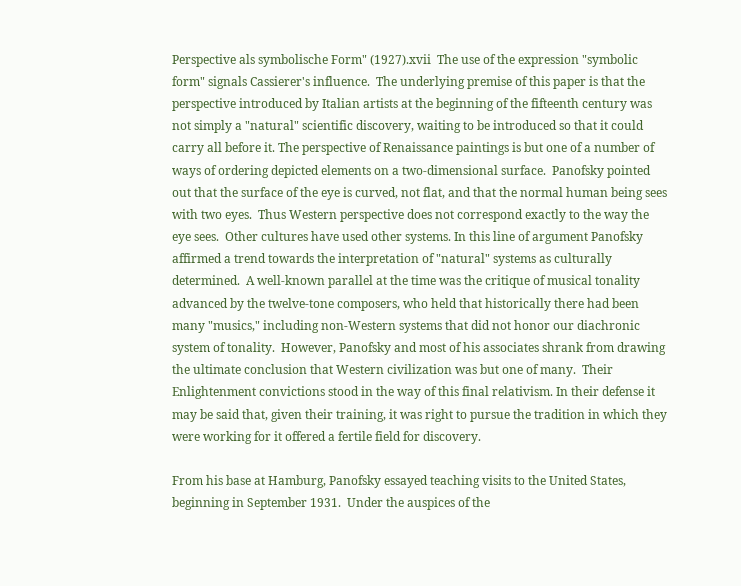Perspective als symbolische Form" (1927).xvii  The use of the expression "symbolic form" signals Cassierer's influence.  The underlying premise of this paper is that the perspective introduced by Italian artists at the beginning of the fifteenth century was not simply a "natural" scientific discovery, waiting to be introduced so that it could carry all before it. The perspective of Renaissance paintings is but one of a number of ways of ordering depicted elements on a two-dimensional surface.  Panofsky pointed out that the surface of the eye is curved, not flat, and that the normal human being sees with two eyes.  Thus Western perspective does not correspond exactly to the way the eye sees.  Other cultures have used other systems. In this line of argument Panofsky affirmed a trend towards the interpretation of "natural" systems as culturally determined.  A well-known parallel at the time was the critique of musical tonality advanced by the twelve-tone composers, who held that historically there had been many "musics," including non-Western systems that did not honor our diachronic system of tonality.  However, Panofsky and most of his associates shrank from drawing the ultimate conclusion that Western civilization was but one of many.  Their Enlightenment convictions stood in the way of this final relativism. In their defense it may be said that, given their training, it was right to pursue the tradition in which they were working for it offered a fertile field for discovery.

From his base at Hamburg, Panofsky essayed teaching visits to the United States, beginning in September 1931.  Under the auspices of the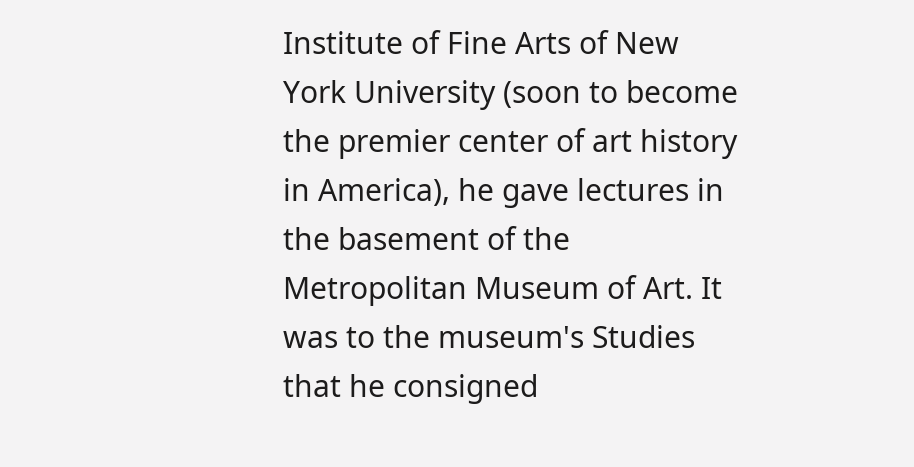Institute of Fine Arts of New York University (soon to become the premier center of art history in America), he gave lectures in the basement of the Metropolitan Museum of Art. It was to the museum's Studies that he consigned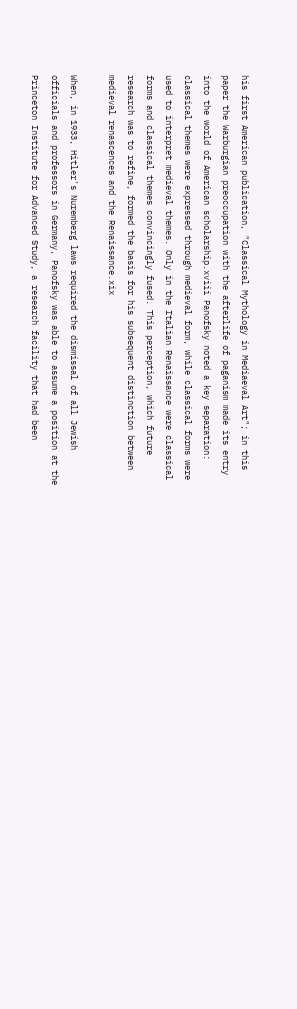his first American publication, "Classical Mythology in Mediaeval Art"; in this paper the Warburgian preoccupation with the afterlife of paganism made its entry into the world of American scholarship.xviii Panofsky noted a key separation: classical themes were expressed through medieval form, while classical forms were used to interpret medieval themes. Only in the Italian Renaissance were classical forms and classical themes convincingly fused. This perception, which future research was to refine, formed the basis for his subsequent distinction between medieval renascences and the Renaissance.xix

When, in 1933, Hitler's Nuremberg laws required the dismissal of all Jewish officials and professors in Germany, Panofsky was able to assume a position at the Princeton Institute for Advanced Study, a research facility that had been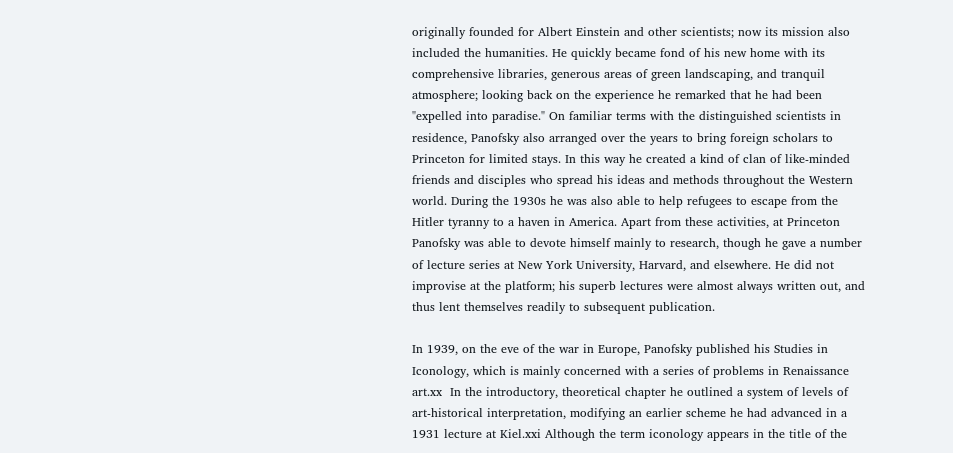originally founded for Albert Einstein and other scientists; now its mission also included the humanities. He quickly became fond of his new home with its comprehensive libraries, generous areas of green landscaping, and tranquil atmosphere; looking back on the experience he remarked that he had been "expelled into paradise." On familiar terms with the distinguished scientists in residence, Panofsky also arranged over the years to bring foreign scholars to Princeton for limited stays. In this way he created a kind of clan of like-minded friends and disciples who spread his ideas and methods throughout the Western world. During the 1930s he was also able to help refugees to escape from the Hitler tyranny to a haven in America. Apart from these activities, at Princeton Panofsky was able to devote himself mainly to research, though he gave a number of lecture series at New York University, Harvard, and elsewhere. He did not improvise at the platform; his superb lectures were almost always written out, and thus lent themselves readily to subsequent publication.

In 1939, on the eve of the war in Europe, Panofsky published his Studies in Iconology, which is mainly concerned with a series of problems in Renaissance art.xx  In the introductory, theoretical chapter he outlined a system of levels of art-historical interpretation, modifying an earlier scheme he had advanced in a 1931 lecture at Kiel.xxi Although the term iconology appears in the title of the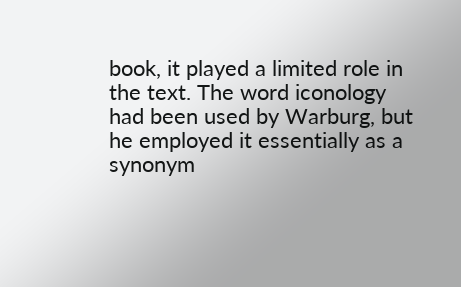book, it played a limited role in the text. The word iconology had been used by Warburg, but he employed it essentially as a synonym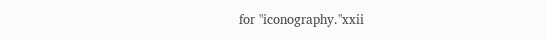for "iconography."xxii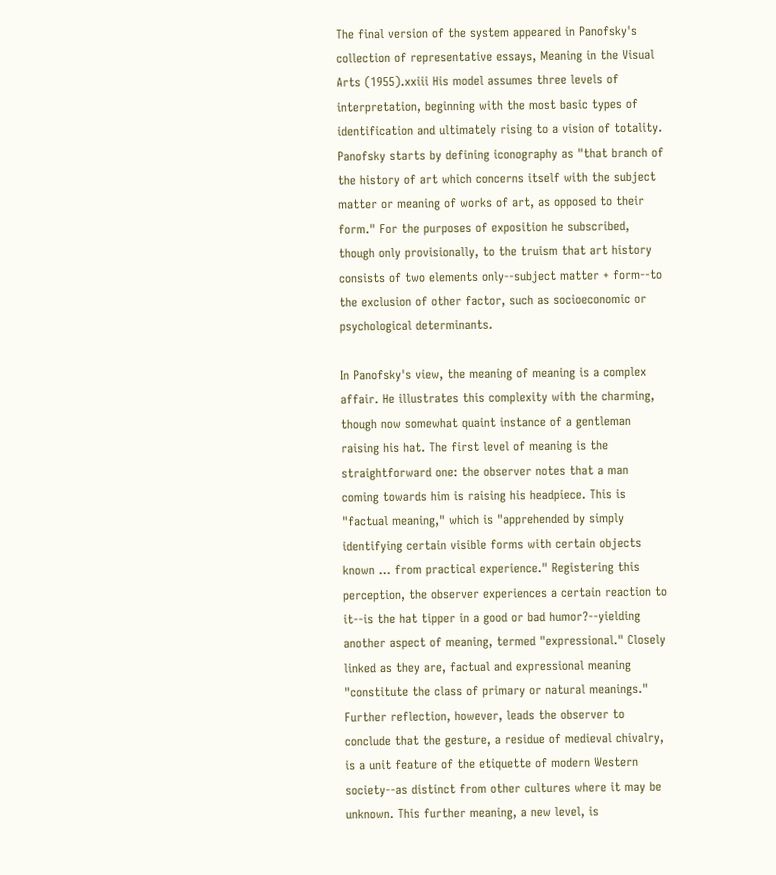The final version of the system appeared in Panofsky's collection of representative essays, Meaning in the Visual Arts (1955).xxiii His model assumes three levels of interpretation, beginning with the most basic types of identification and ultimately rising to a vision of totality.  Panofsky starts by defining iconography as "that branch of the history of art which concerns itself with the subject matter or meaning of works of art, as opposed to their form." For the purposes of exposition he subscribed, though only provisionally, to the truism that art history consists of two elements only--subject matter + form--to the exclusion of other factor, such as socioeconomic or psychological determinants.

In Panofsky's view, the meaning of meaning is a complex affair. He illustrates this complexity with the charming, though now somewhat quaint instance of a gentleman raising his hat. The first level of meaning is the straightforward one: the observer notes that a man coming towards him is raising his headpiece. This is "factual meaning," which is "apprehended by simply identifying certain visible forms with certain objects known ... from practical experience." Registering this perception, the observer experiences a certain reaction to it--is the hat tipper in a good or bad humor?--yielding another aspect of meaning, termed "expressional." Closely linked as they are, factual and expressional meaning "constitute the class of primary or natural meanings." Further reflection, however, leads the observer to conclude that the gesture, a residue of medieval chivalry, is a unit feature of the etiquette of modern Western society--as distinct from other cultures where it may be unknown. This further meaning, a new level, is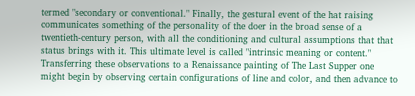termed "secondary or conventional." Finally, the gestural event of the hat raising communicates something of the personality of the doer in the broad sense of a twentieth-century person, with all the conditioning and cultural assumptions that that status brings with it. This ultimate level is called "intrinsic meaning or content." Transferring these observations to a Renaissance painting of The Last Supper one might begin by observing certain configurations of line and color, and then advance to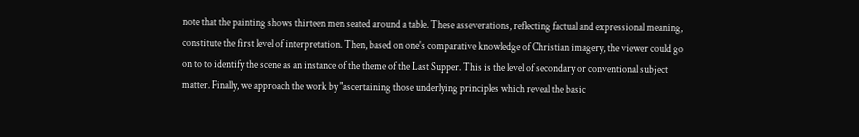note that the painting shows thirteen men seated around a table. These asseverations, reflecting factual and expressional meaning, constitute the first level of interpretation. Then, based on one's comparative knowledge of Christian imagery, the viewer could go on to to identify the scene as an instance of the theme of the Last Supper. This is the level of secondary or conventional subject matter. Finally, we approach the work by "ascertaining those underlying principles which reveal the basic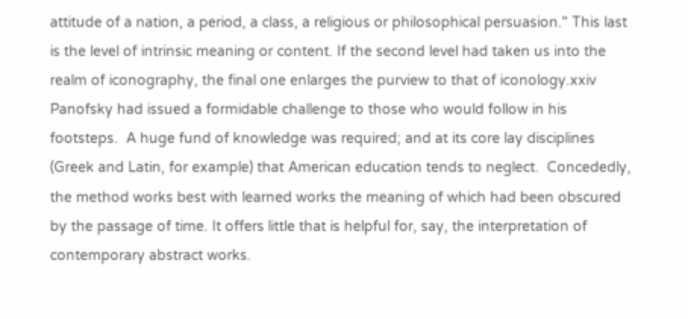attitude of a nation, a period, a class, a religious or philosophical persuasion." This last is the level of intrinsic meaning or content. If the second level had taken us into the realm of iconography, the final one enlarges the purview to that of iconology.xxiv
Panofsky had issued a formidable challenge to those who would follow in his footsteps.  A huge fund of knowledge was required; and at its core lay disciplines (Greek and Latin, for example) that American education tends to neglect.  Concededly, the method works best with learned works the meaning of which had been obscured by the passage of time. It offers little that is helpful for, say, the interpretation of contemporary abstract works.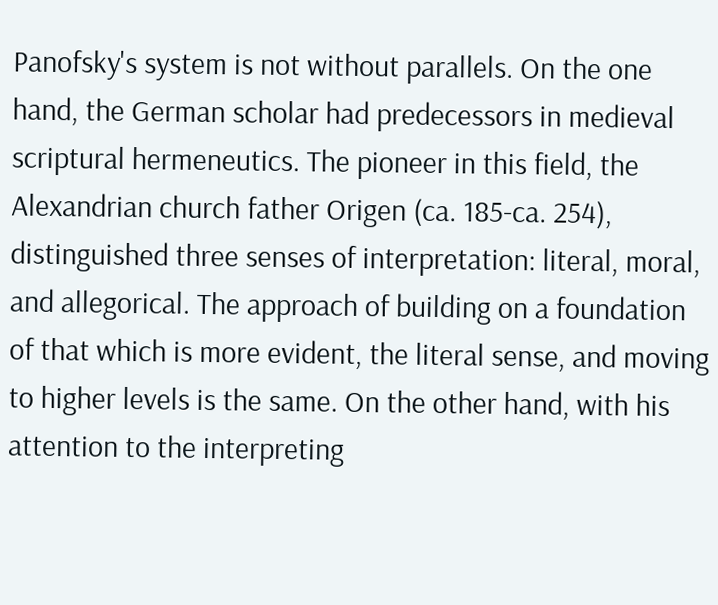Panofsky's system is not without parallels. On the one hand, the German scholar had predecessors in medieval scriptural hermeneutics. The pioneer in this field, the Alexandrian church father Origen (ca. 185-ca. 254), distinguished three senses of interpretation: literal, moral, and allegorical. The approach of building on a foundation of that which is more evident, the literal sense, and moving to higher levels is the same. On the other hand, with his attention to the interpreting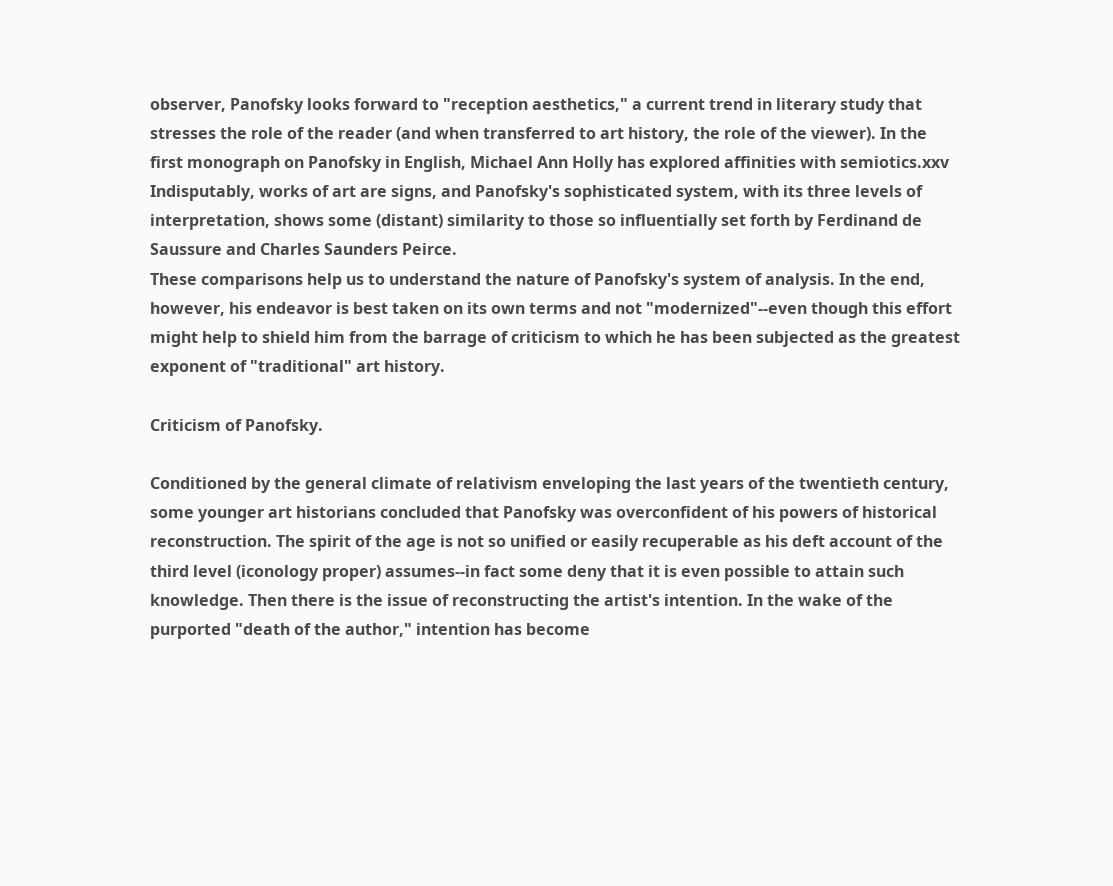observer, Panofsky looks forward to "reception aesthetics," a current trend in literary study that stresses the role of the reader (and when transferred to art history, the role of the viewer). In the first monograph on Panofsky in English, Michael Ann Holly has explored affinities with semiotics.xxv  Indisputably, works of art are signs, and Panofsky's sophisticated system, with its three levels of interpretation, shows some (distant) similarity to those so influentially set forth by Ferdinand de Saussure and Charles Saunders Peirce.
These comparisons help us to understand the nature of Panofsky's system of analysis. In the end, however, his endeavor is best taken on its own terms and not "modernized"--even though this effort might help to shield him from the barrage of criticism to which he has been subjected as the greatest exponent of "traditional" art history.

Criticism of Panofsky.

Conditioned by the general climate of relativism enveloping the last years of the twentieth century, some younger art historians concluded that Panofsky was overconfident of his powers of historical reconstruction. The spirit of the age is not so unified or easily recuperable as his deft account of the third level (iconology proper) assumes--in fact some deny that it is even possible to attain such knowledge. Then there is the issue of reconstructing the artist's intention. In the wake of the purported "death of the author," intention has become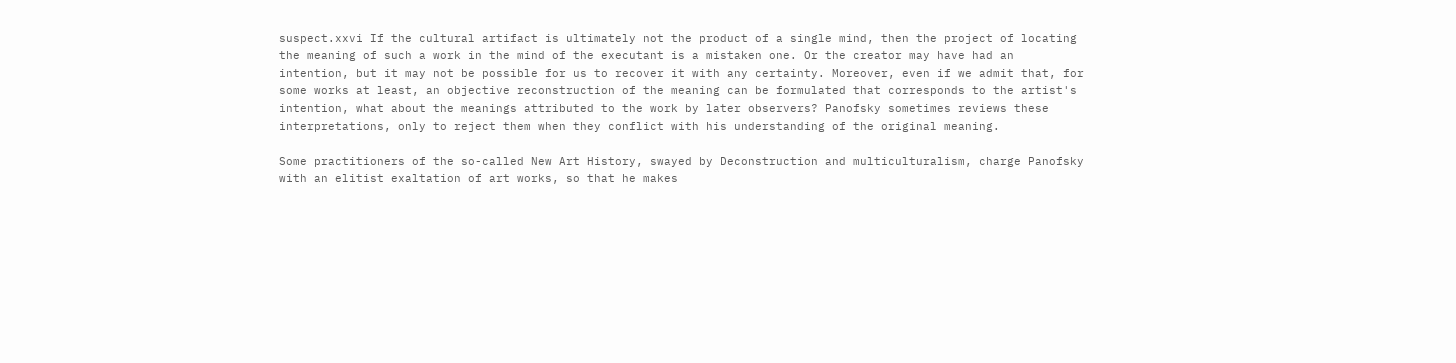suspect.xxvi If the cultural artifact is ultimately not the product of a single mind, then the project of locating the meaning of such a work in the mind of the executant is a mistaken one. Or the creator may have had an intention, but it may not be possible for us to recover it with any certainty. Moreover, even if we admit that, for some works at least, an objective reconstruction of the meaning can be formulated that corresponds to the artist's intention, what about the meanings attributed to the work by later observers? Panofsky sometimes reviews these interpretations, only to reject them when they conflict with his understanding of the original meaning.

Some practitioners of the so-called New Art History, swayed by Deconstruction and multiculturalism, charge Panofsky with an elitist exaltation of art works, so that he makes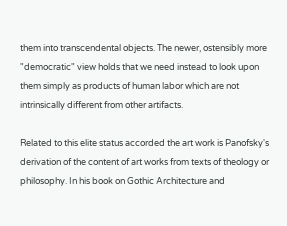them into transcendental objects. The newer, ostensibly more "democratic" view holds that we need instead to look upon them simply as products of human labor which are not intrinsically different from other artifacts.

Related to this elite status accorded the art work is Panofsky's derivation of the content of art works from texts of theology or philosophy. In his book on Gothic Architecture and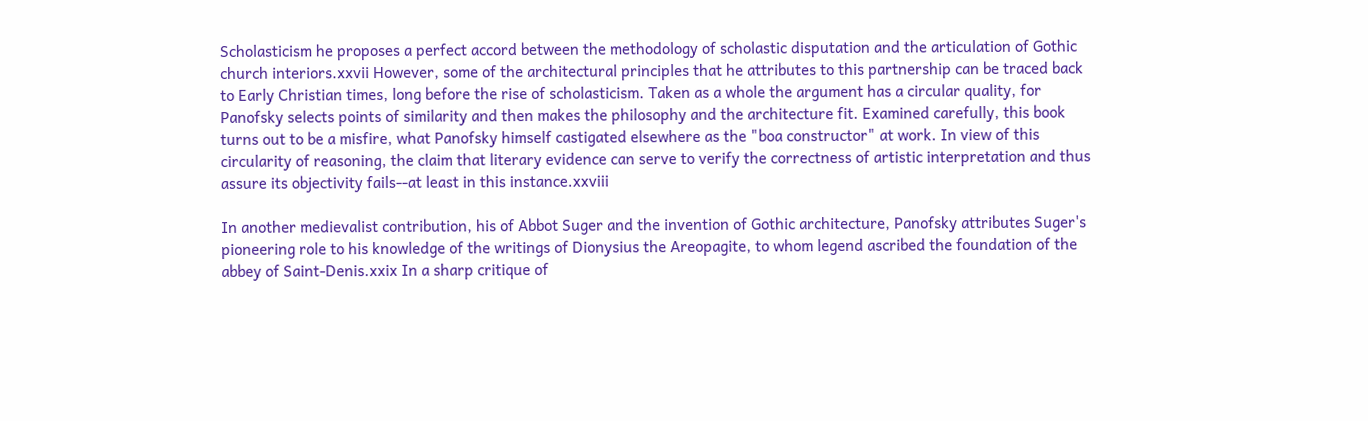Scholasticism he proposes a perfect accord between the methodology of scholastic disputation and the articulation of Gothic church interiors.xxvii However, some of the architectural principles that he attributes to this partnership can be traced back to Early Christian times, long before the rise of scholasticism. Taken as a whole the argument has a circular quality, for Panofsky selects points of similarity and then makes the philosophy and the architecture fit. Examined carefully, this book turns out to be a misfire, what Panofsky himself castigated elsewhere as the "boa constructor" at work. In view of this circularity of reasoning, the claim that literary evidence can serve to verify the correctness of artistic interpretation and thus assure its objectivity fails--at least in this instance.xxviii

In another medievalist contribution, his of Abbot Suger and the invention of Gothic architecture, Panofsky attributes Suger's pioneering role to his knowledge of the writings of Dionysius the Areopagite, to whom legend ascribed the foundation of the abbey of Saint-Denis.xxix In a sharp critique of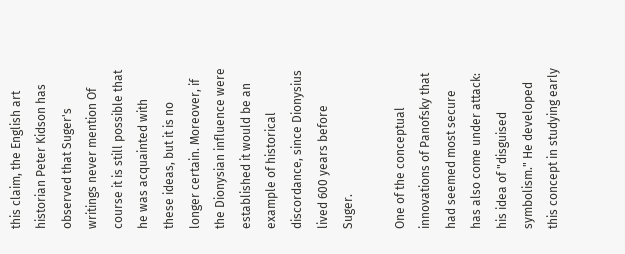this claim, the English art historian Peter Kidson has observed that Suger's writings never mention Of course it is still possible that he was acquainted with these ideas, but it is no longer certain. Moreover, if the Dionysian influence were established it would be an example of historical discordance, since Dionysius lived 600 years before Suger.

One of the conceptual innovations of Panofsky that had seemed most secure has also come under attack: his idea of "disguised symbolism." He developed this concept in studying early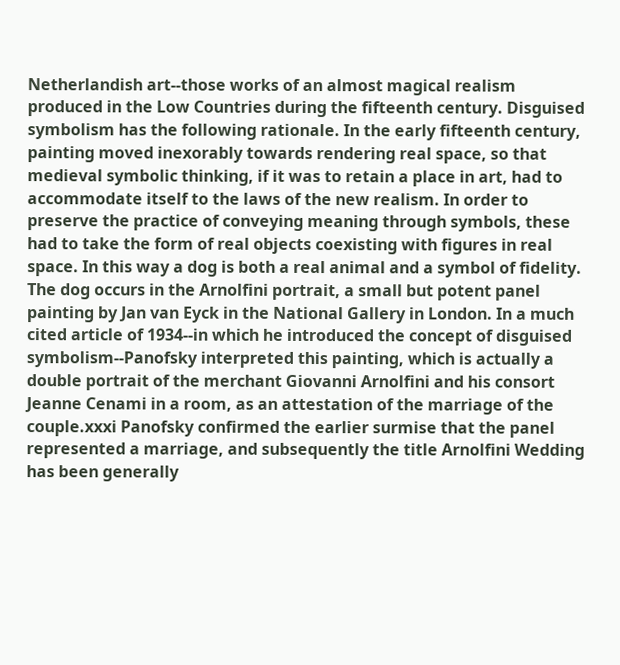Netherlandish art--those works of an almost magical realism produced in the Low Countries during the fifteenth century. Disguised symbolism has the following rationale. In the early fifteenth century, painting moved inexorably towards rendering real space, so that medieval symbolic thinking, if it was to retain a place in art, had to accommodate itself to the laws of the new realism. In order to preserve the practice of conveying meaning through symbols, these had to take the form of real objects coexisting with figures in real space. In this way a dog is both a real animal and a symbol of fidelity.
The dog occurs in the Arnolfini portrait, a small but potent panel painting by Jan van Eyck in the National Gallery in London. In a much cited article of 1934--in which he introduced the concept of disguised symbolism--Panofsky interpreted this painting, which is actually a double portrait of the merchant Giovanni Arnolfini and his consort Jeanne Cenami in a room, as an attestation of the marriage of the couple.xxxi Panofsky confirmed the earlier surmise that the panel represented a marriage, and subsequently the title Arnolfini Wedding has been generally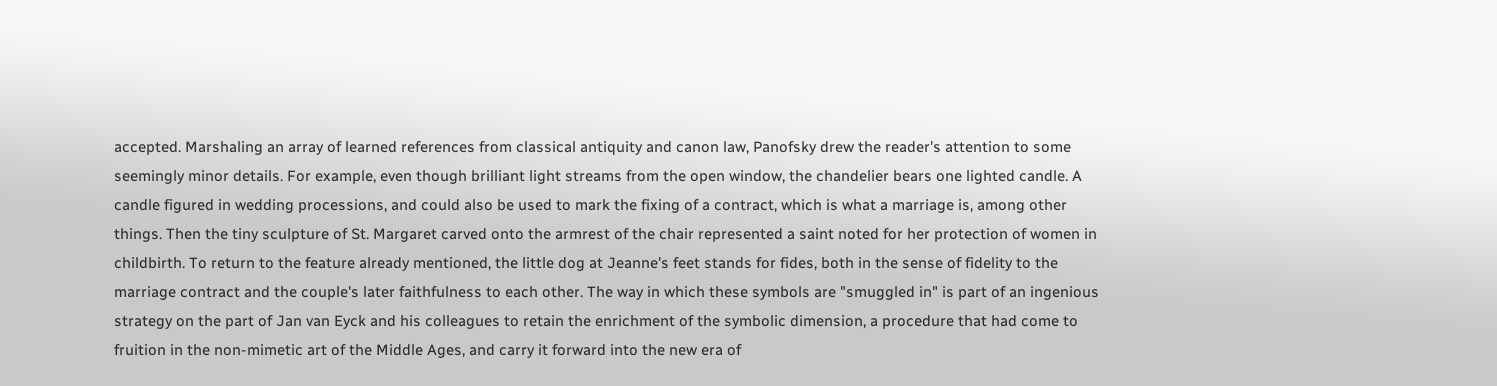accepted. Marshaling an array of learned references from classical antiquity and canon law, Panofsky drew the reader's attention to some seemingly minor details. For example, even though brilliant light streams from the open window, the chandelier bears one lighted candle. A candle figured in wedding processions, and could also be used to mark the fixing of a contract, which is what a marriage is, among other things. Then the tiny sculpture of St. Margaret carved onto the armrest of the chair represented a saint noted for her protection of women in childbirth. To return to the feature already mentioned, the little dog at Jeanne's feet stands for fides, both in the sense of fidelity to the marriage contract and the couple's later faithfulness to each other. The way in which these symbols are "smuggled in" is part of an ingenious strategy on the part of Jan van Eyck and his colleagues to retain the enrichment of the symbolic dimension, a procedure that had come to fruition in the non-mimetic art of the Middle Ages, and carry it forward into the new era of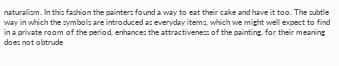naturalism. In this fashion the painters found a way to eat their cake and have it too. The subtle way in which the symbols are introduced as everyday items, which we might well expect to find in a private room of the period, enhances the attractiveness of the painting, for their meaning does not obtrude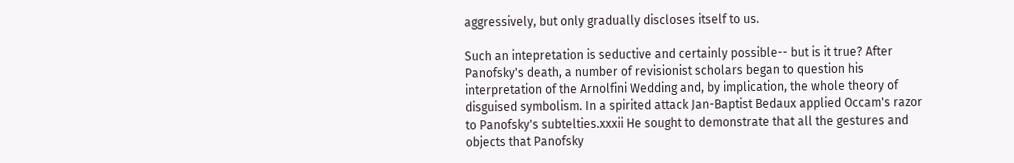aggressively, but only gradually discloses itself to us.

Such an intepretation is seductive and certainly possible-- but is it true? After Panofsky's death, a number of revisionist scholars began to question his interpretation of the Arnolfini Wedding and, by implication, the whole theory of disguised symbolism. In a spirited attack Jan-Baptist Bedaux applied Occam's razor to Panofsky's subtelties.xxxii He sought to demonstrate that all the gestures and objects that Panofsky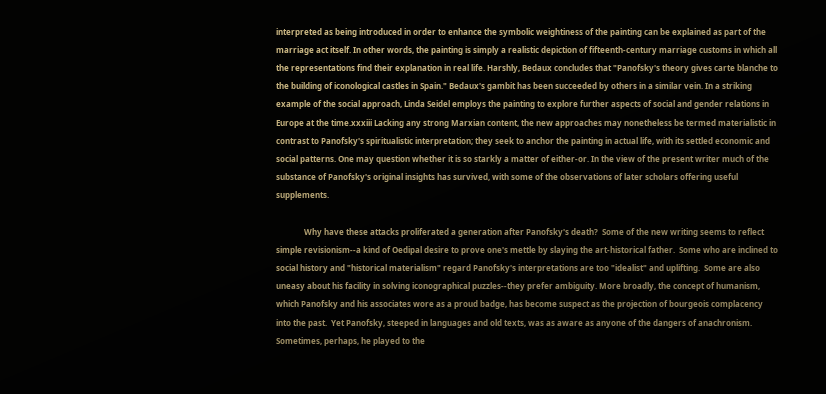interpreted as being introduced in order to enhance the symbolic weightiness of the painting can be explained as part of the marriage act itself. In other words, the painting is simply a realistic depiction of fifteenth-century marriage customs in which all the representations find their explanation in real life. Harshly, Bedaux concludes that "Panofsky's theory gives carte blanche to the building of iconological castles in Spain." Bedaux's gambit has been succeeded by others in a similar vein. In a striking example of the social approach, Linda Seidel employs the painting to explore further aspects of social and gender relations in Europe at the time.xxxiii Lacking any strong Marxian content, the new approaches may nonetheless be termed materialistic in contrast to Panofsky's spiritualistic interpretation; they seek to anchor the painting in actual life, with its settled economic and social patterns. One may question whether it is so starkly a matter of either-or. In the view of the present writer much of the substance of Panofsky's original insights has survived, with some of the observations of later scholars offering useful supplements.

              Why have these attacks proliferated a generation after Panofsky's death?  Some of the new writing seems to reflect simple revisionism--a kind of Oedipal desire to prove one's mettle by slaying the art-historical father.  Some who are inclined to social history and "historical materialism" regard Panofsky's interpretations are too "idealist" and uplifting.  Some are also uneasy about his facility in solving iconographical puzzles--they prefer ambiguity. More broadly, the concept of humanism, which Panofsky and his associates wore as a proud badge, has become suspect as the projection of bourgeois complacency into the past.  Yet Panofsky, steeped in languages and old texts, was as aware as anyone of the dangers of anachronism.  Sometimes, perhaps, he played to the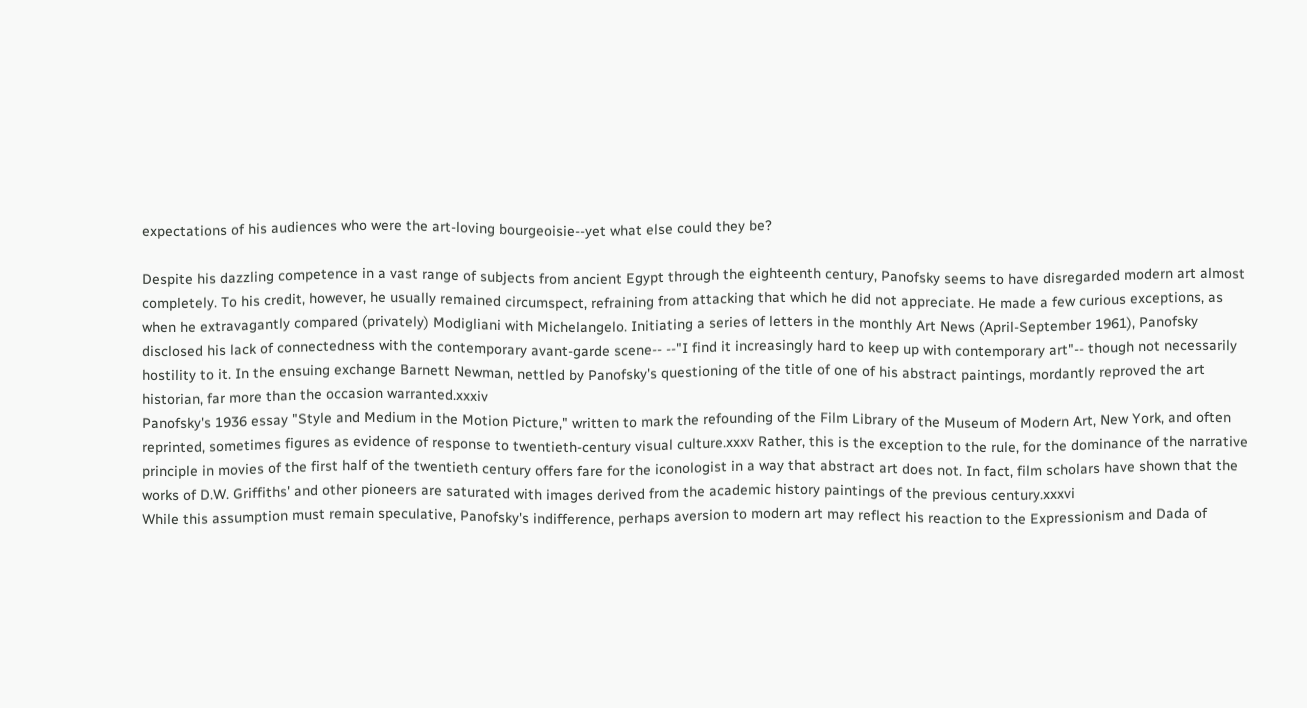expectations of his audiences who were the art-loving bourgeoisie--yet what else could they be?

Despite his dazzling competence in a vast range of subjects from ancient Egypt through the eighteenth century, Panofsky seems to have disregarded modern art almost completely. To his credit, however, he usually remained circumspect, refraining from attacking that which he did not appreciate. He made a few curious exceptions, as when he extravagantly compared (privately) Modigliani with Michelangelo. Initiating a series of letters in the monthly Art News (April-September 1961), Panofsky disclosed his lack of connectedness with the contemporary avant-garde scene-- --"I find it increasingly hard to keep up with contemporary art"-- though not necessarily hostility to it. In the ensuing exchange Barnett Newman, nettled by Panofsky's questioning of the title of one of his abstract paintings, mordantly reproved the art historian, far more than the occasion warranted.xxxiv
Panofsky's 1936 essay "Style and Medium in the Motion Picture," written to mark the refounding of the Film Library of the Museum of Modern Art, New York, and often reprinted, sometimes figures as evidence of response to twentieth-century visual culture.xxxv Rather, this is the exception to the rule, for the dominance of the narrative principle in movies of the first half of the twentieth century offers fare for the iconologist in a way that abstract art does not. In fact, film scholars have shown that the works of D.W. Griffiths' and other pioneers are saturated with images derived from the academic history paintings of the previous century.xxxvi
While this assumption must remain speculative, Panofsky's indifference, perhaps aversion to modern art may reflect his reaction to the Expressionism and Dada of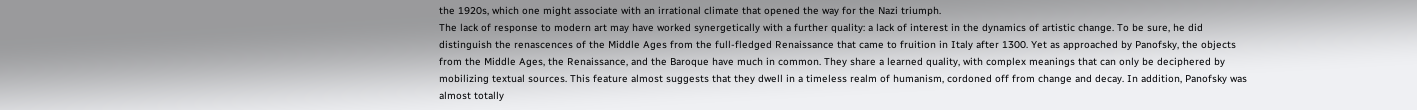the 1920s, which one might associate with an irrational climate that opened the way for the Nazi triumph.
The lack of response to modern art may have worked synergetically with a further quality: a lack of interest in the dynamics of artistic change. To be sure, he did distinguish the renascences of the Middle Ages from the full-fledged Renaissance that came to fruition in Italy after 1300. Yet as approached by Panofsky, the objects from the Middle Ages, the Renaissance, and the Baroque have much in common. They share a learned quality, with complex meanings that can only be deciphered by mobilizing textual sources. This feature almost suggests that they dwell in a timeless realm of humanism, cordoned off from change and decay. In addition, Panofsky was almost totally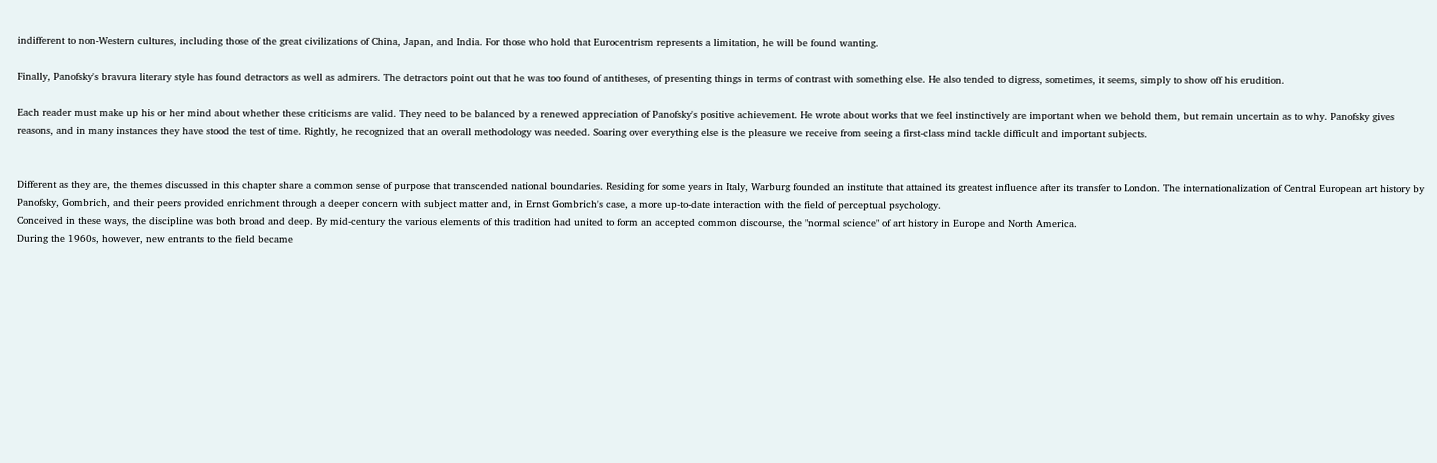indifferent to non-Western cultures, including those of the great civilizations of China, Japan, and India. For those who hold that Eurocentrism represents a limitation, he will be found wanting.

Finally, Panofsky's bravura literary style has found detractors as well as admirers. The detractors point out that he was too found of antitheses, of presenting things in terms of contrast with something else. He also tended to digress, sometimes, it seems, simply to show off his erudition.

Each reader must make up his or her mind about whether these criticisms are valid. They need to be balanced by a renewed appreciation of Panofsky's positive achievement. He wrote about works that we feel instinctively are important when we behold them, but remain uncertain as to why. Panofsky gives reasons, and in many instances they have stood the test of time. Rightly, he recognized that an overall methodology was needed. Soaring over everything else is the pleasure we receive from seeing a first-class mind tackle difficult and important subjects.


Different as they are, the themes discussed in this chapter share a common sense of purpose that transcended national boundaries. Residing for some years in Italy, Warburg founded an institute that attained its greatest influence after its transfer to London. The internationalization of Central European art history by Panofsky, Gombrich, and their peers provided enrichment through a deeper concern with subject matter and, in Ernst Gombrich's case, a more up-to-date interaction with the field of perceptual psychology.
Conceived in these ways, the discipline was both broad and deep. By mid-century the various elements of this tradition had united to form an accepted common discourse, the "normal science" of art history in Europe and North America.
During the 1960s, however, new entrants to the field became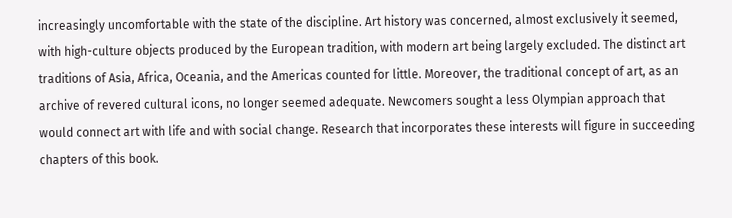increasingly uncomfortable with the state of the discipline. Art history was concerned, almost exclusively it seemed, with high-culture objects produced by the European tradition, with modern art being largely excluded. The distinct art traditions of Asia, Africa, Oceania, and the Americas counted for little. Moreover, the traditional concept of art, as an archive of revered cultural icons, no longer seemed adequate. Newcomers sought a less Olympian approach that would connect art with life and with social change. Research that incorporates these interests will figure in succeeding chapters of this book.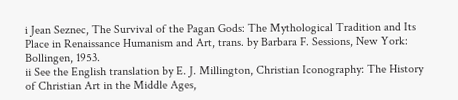i Jean Seznec, The Survival of the Pagan Gods: The Mythological Tradition and Its Place in Renaissance Humanism and Art, trans. by Barbara F. Sessions, New York: Bollingen, 1953.
ii See the English translation by E. J. Millington, Christian Iconography: The History of Christian Art in the Middle Ages,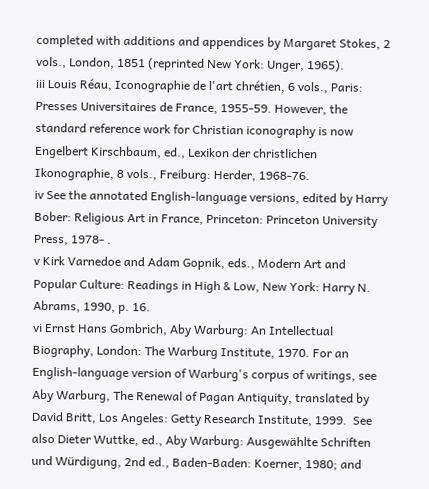completed with additions and appendices by Margaret Stokes, 2 vols., London, 1851 (reprinted New York: Unger, 1965).
iii Louis Réau, Iconographie de l'art chrétien, 6 vols., Paris: Presses Universitaires de France, 1955-59. However, the standard reference work for Christian iconography is now Engelbert Kirschbaum, ed., Lexikon der christlichen Ikonographie, 8 vols., Freiburg: Herder, 1968-76.
iv See the annotated English-language versions, edited by Harry Bober: Religious Art in France, Princeton: Princeton University Press, 1978- .
v Kirk Varnedoe and Adam Gopnik, eds., Modern Art and Popular Culture: Readings in High & Low, New York: Harry N. Abrams, 1990, p. 16.
vi Ernst Hans Gombrich, Aby Warburg: An Intellectual Biography, London: The Warburg Institute, 1970. For an English-language version of Warburg's corpus of writings, see Aby Warburg, The Renewal of Pagan Antiquity, translated by David Britt, Los Angeles: Getty Research Institute, 1999.  See also Dieter Wuttke, ed., Aby Warburg: Ausgewählte Schriften und Würdigung, 2nd ed., Baden-Baden: Koerner, 1980; and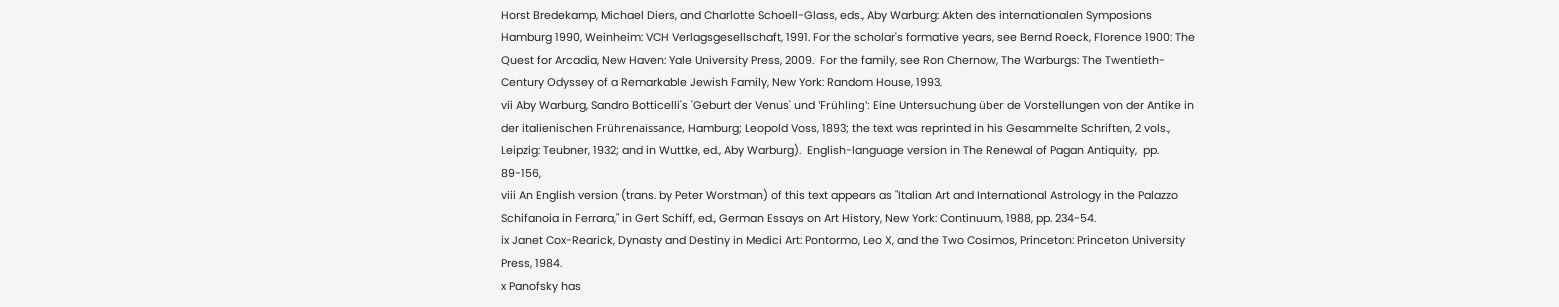Horst Bredekamp, Michael Diers, and Charlotte Schoell-Glass, eds., Aby Warburg: Akten des internationalen Symposions Hamburg 1990, Weinheim: VCH Verlagsgesellschaft, 1991. For the scholar's formative years, see Bernd Roeck, Florence 1900: The Quest for Arcadia, New Haven: Yale University Press, 2009.  For the family, see Ron Chernow, The Warburgs: The Twentieth-Century Odyssey of a Remarkable Jewish Family, New York: Random House, 1993.
vii Aby Warburg, Sandro Botticelli's 'Geburt der Venus' und 'Frühling': Eine Untersuchung über de Vorstellungen von der Antike in der italienischen Frührenaissance, Hamburg; Leopold Voss, 1893; the text was reprinted in his Gesammelte Schriften, 2 vols., Leipzig: Teubner, 1932; and in Wuttke, ed., Aby Warburg).  English-language version in The Renewal of Pagan Antiquity,  pp. 89-156,
viii An English version (trans. by Peter Worstman) of this text appears as "Italian Art and International Astrology in the Palazzo Schifanoia in Ferrara," in Gert Schiff, ed., German Essays on Art History, New York: Continuum, 1988, pp. 234-54.
ix Janet Cox-Rearick, Dynasty and Destiny in Medici Art: Pontormo, Leo X, and the Two Cosimos, Princeton: Princeton University Press, 1984.
x Panofsky has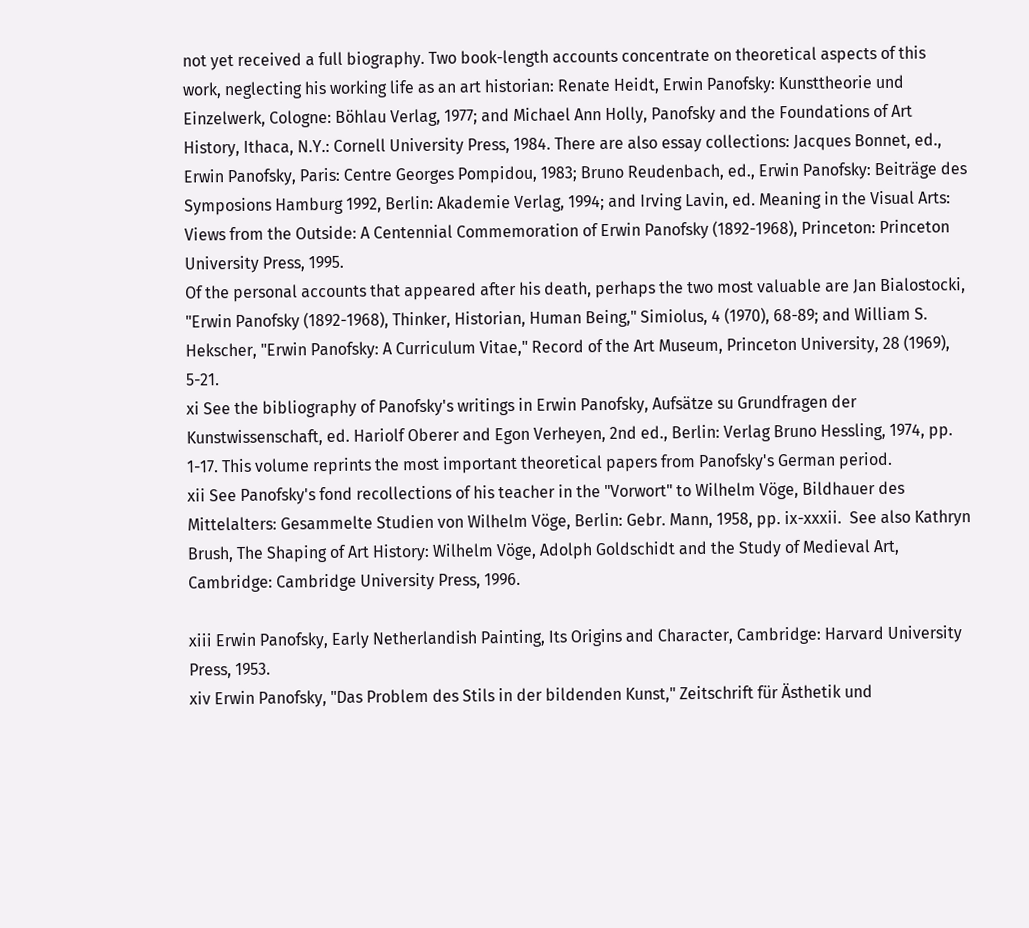not yet received a full biography. Two book-length accounts concentrate on theoretical aspects of this work, neglecting his working life as an art historian: Renate Heidt, Erwin Panofsky: Kunsttheorie und Einzelwerk, Cologne: Böhlau Verlag, 1977; and Michael Ann Holly, Panofsky and the Foundations of Art History, Ithaca, N.Y.: Cornell University Press, 1984. There are also essay collections: Jacques Bonnet, ed., Erwin Panofsky, Paris: Centre Georges Pompidou, 1983; Bruno Reudenbach, ed., Erwin Panofsky: Beiträge des Symposions Hamburg 1992, Berlin: Akademie Verlag, 1994; and Irving Lavin, ed. Meaning in the Visual Arts: Views from the Outside: A Centennial Commemoration of Erwin Panofsky (1892-1968), Princeton: Princeton University Press, 1995.
Of the personal accounts that appeared after his death, perhaps the two most valuable are Jan Bialostocki, "Erwin Panofsky (1892-1968), Thinker, Historian, Human Being," Simiolus, 4 (1970), 68-89; and William S. Hekscher, "Erwin Panofsky: A Curriculum Vitae," Record of the Art Museum, Princeton University, 28 (1969), 5-21.
xi See the bibliography of Panofsky's writings in Erwin Panofsky, Aufsätze su Grundfragen der Kunstwissenschaft, ed. Hariolf Oberer and Egon Verheyen, 2nd ed., Berlin: Verlag Bruno Hessling, 1974, pp. 1-17. This volume reprints the most important theoretical papers from Panofsky's German period.
xii See Panofsky's fond recollections of his teacher in the "Vorwort" to Wilhelm Vöge, Bildhauer des Mittelalters: Gesammelte Studien von Wilhelm Vöge, Berlin: Gebr. Mann, 1958, pp. ix-xxxii.  See also Kathryn Brush, The Shaping of Art History: Wilhelm Vöge, Adolph Goldschidt and the Study of Medieval Art, Cambridge: Cambridge University Press, 1996.

xiii Erwin Panofsky, Early Netherlandish Painting, Its Origins and Character, Cambridge: Harvard University Press, 1953.
xiv Erwin Panofsky, "Das Problem des Stils in der bildenden Kunst," Zeitschrift für Ästhetik und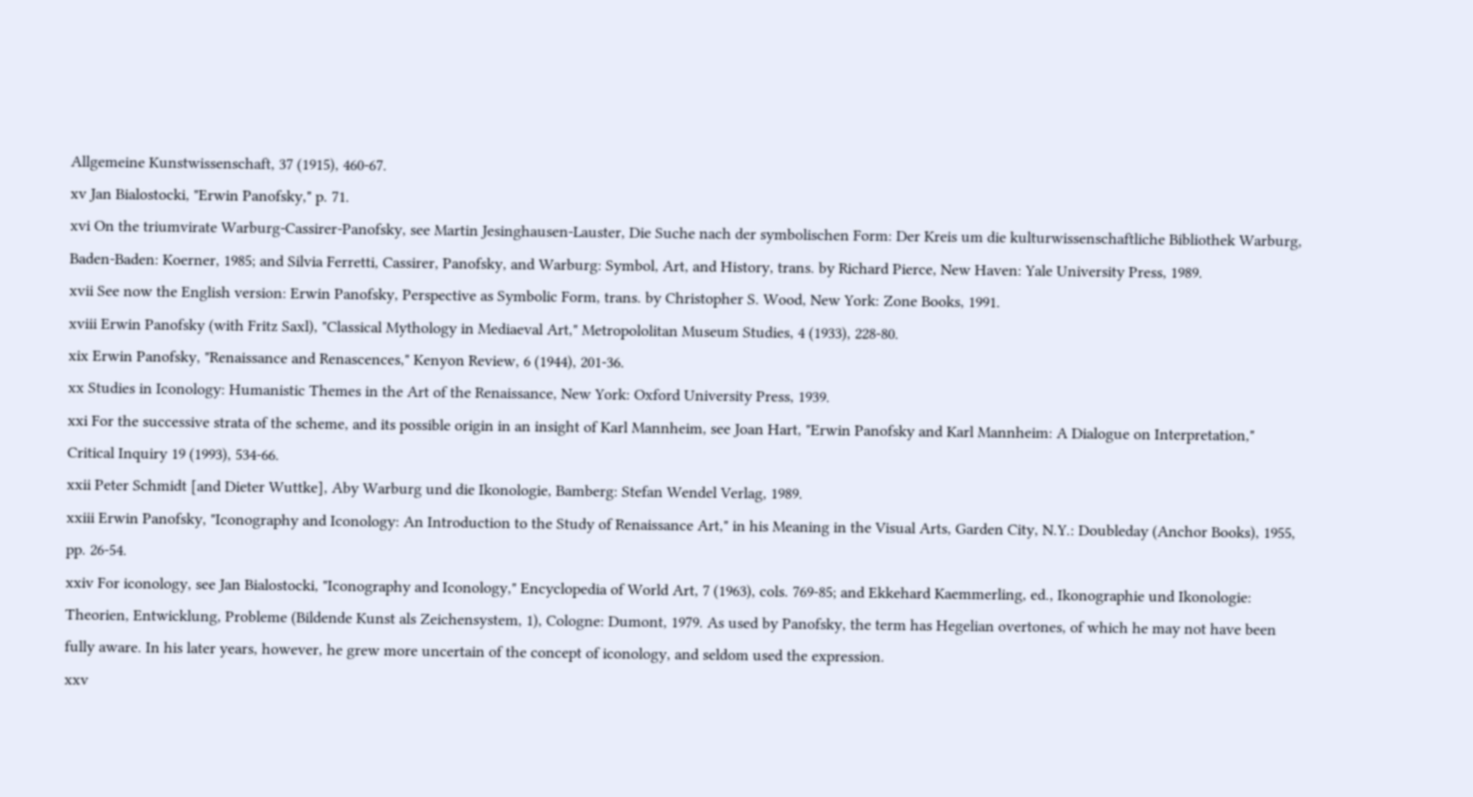Allgemeine Kunstwissenschaft, 37 (1915), 460-67.
xv Jan Bialostocki, "Erwin Panofsky," p. 71.
xvi On the triumvirate Warburg-Cassirer-Panofsky, see Martin Jesinghausen-Lauster, Die Suche nach der symbolischen Form: Der Kreis um die kulturwissenschaftliche Bibliothek Warburg, Baden-Baden: Koerner, 1985; and Silvia Ferretti, Cassirer, Panofsky, and Warburg: Symbol, Art, and History, trans. by Richard Pierce, New Haven: Yale University Press, 1989.
xvii See now the English version: Erwin Panofsky, Perspective as Symbolic Form, trans. by Christopher S. Wood, New York: Zone Books, 1991.
xviii Erwin Panofsky (with Fritz Saxl), "Classical Mythology in Mediaeval Art," Metropololitan Museum Studies, 4 (1933), 228-80.
xix Erwin Panofsky, "Renaissance and Renascences," Kenyon Review, 6 (1944), 201-36.
xx Studies in Iconology: Humanistic Themes in the Art of the Renaissance, New York: Oxford University Press, 1939.
xxi For the successive strata of the scheme, and its possible origin in an insight of Karl Mannheim, see Joan Hart, "Erwin Panofsky and Karl Mannheim: A Dialogue on Interpretation," Critical Inquiry 19 (1993), 534-66.
xxii Peter Schmidt [and Dieter Wuttke], Aby Warburg und die Ikonologie, Bamberg: Stefan Wendel Verlag, 1989.
xxiii Erwin Panofsky, "Iconography and Iconology: An Introduction to the Study of Renaissance Art," in his Meaning in the Visual Arts, Garden City, N.Y.: Doubleday (Anchor Books), 1955, pp. 26-54.
xxiv For iconology, see Jan Bialostocki, "Iconography and Iconology," Encyclopedia of World Art, 7 (1963), cols. 769-85; and Ekkehard Kaemmerling, ed., Ikonographie und Ikonologie: Theorien, Entwicklung, Probleme (Bildende Kunst als Zeichensystem, 1), Cologne: Dumont, 1979. As used by Panofsky, the term has Hegelian overtones, of which he may not have been fully aware. In his later years, however, he grew more uncertain of the concept of iconology, and seldom used the expression.
xxv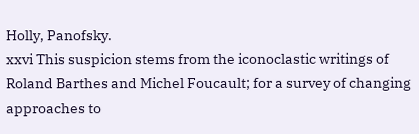Holly, Panofsky.
xxvi This suspicion stems from the iconoclastic writings of Roland Barthes and Michel Foucault; for a survey of changing approaches to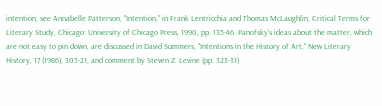intention, see Annabelle Patterson, "Intention," in Frank Lentricchia and Thomas McLaughlin, Critical Terms for Literary Study, Chicago: University of Chicago Press, 1990, pp. 135-46. Panofsky's ideas about the matter, which are not easy to pin down, are discussed in David Summers, "Intentions in the History of Art," New Literary History, 17 (1986), 305-21, and comment by Steven Z. Levine (pp. 323-31)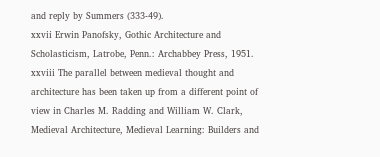and reply by Summers (333-49).
xxvii Erwin Panofsky, Gothic Architecture and Scholasticism, Latrobe, Penn.: Archabbey Press, 1951.
xxviii The parallel between medieval thought and architecture has been taken up from a different point of view in Charles M. Radding and William W. Clark, Medieval Architecture, Medieval Learning: Builders and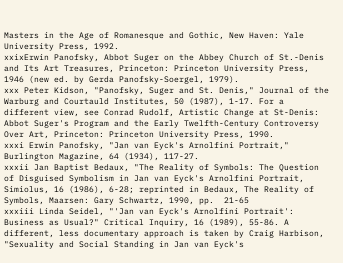Masters in the Age of Romanesque and Gothic, New Haven: Yale University Press, 1992.
xxixErwin Panofsky, Abbot Suger on the Abbey Church of St.-Denis and Its Art Treasures, Princeton: Princeton University Press, 1946 (new ed. by Gerda Panofsky-Soergel, 1979).
xxx Peter Kidson, "Panofsky, Suger and St. Denis," Journal of the Warburg and Courtauld Institutes, 50 (1987), 1-17. For a different view, see Conrad Rudolf, Artistic Change at St-Denis: Abbot Suger's Program and the Early Twelfth-Century Controversy Over Art, Princeton: Princeton University Press, 1990.
xxxi Erwin Panofsky, "Jan van Eyck's Arnolfini Portrait," Burlington Magazine, 64 (1934), 117-27.
xxxii Jan Baptist Bedaux, "The Reality of Symbols: The Question of Disguised Symbolism in Jan van Eyck's Arnolfini Portrait, Simiolus, 16 (1986), 6-28; reprinted in Bedaux, The Reality of Symbols, Maarsen: Gary Schwartz, 1990, pp.  21-65
xxxiii Linda Seidel, "'Jan van Eyck's Arnolfini Portrait': Business as Usual?" Critical Inquiry, 16 (1989), 55-86. A different, less documentary approach is taken by Craig Harbison, "Sexuality and Social Standing in Jan van Eyck's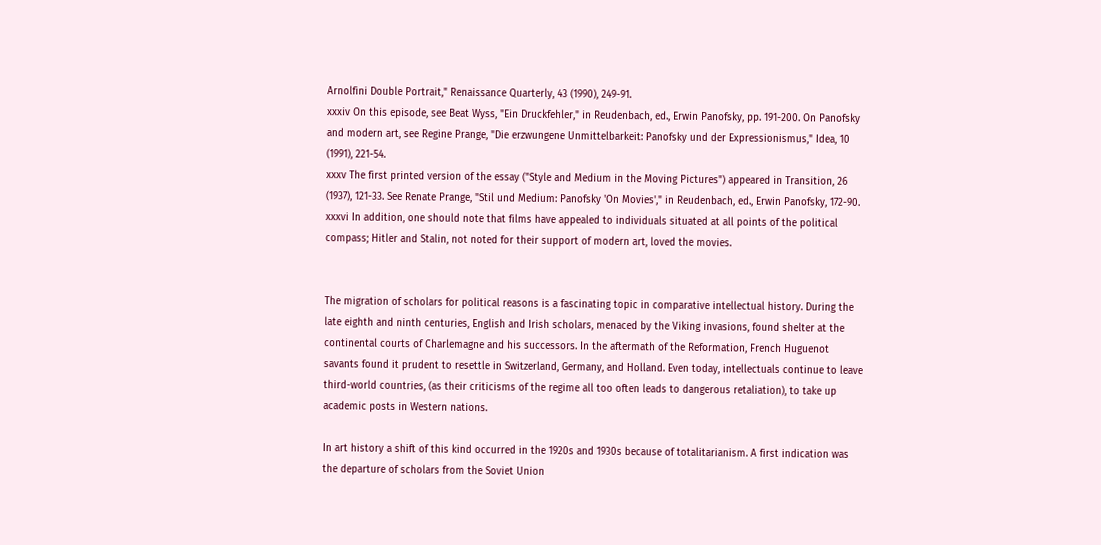Arnolfini Double Portrait," Renaissance Quarterly, 43 (1990), 249-91.
xxxiv On this episode, see Beat Wyss, "Ein Druckfehler," in Reudenbach, ed., Erwin Panofsky, pp. 191-200. On Panofsky and modern art, see Regine Prange, "Die erzwungene Unmittelbarkeit: Panofsky und der Expressionismus," Idea, 10 (1991), 221-54.
xxxv The first printed version of the essay ("Style and Medium in the Moving Pictures") appeared in Transition, 26 (1937), 121-33. See Renate Prange, "Stil und Medium: Panofsky 'On Movies'," in Reudenbach, ed., Erwin Panofsky, 172-90.
xxxvi In addition, one should note that films have appealed to individuals situated at all points of the political compass; Hitler and Stalin, not noted for their support of modern art, loved the movies.


The migration of scholars for political reasons is a fascinating topic in comparative intellectual history. During the late eighth and ninth centuries, English and Irish scholars, menaced by the Viking invasions, found shelter at the continental courts of Charlemagne and his successors. In the aftermath of the Reformation, French Huguenot savants found it prudent to resettle in Switzerland, Germany, and Holland. Even today, intellectuals continue to leave third-world countries, (as their criticisms of the regime all too often leads to dangerous retaliation), to take up academic posts in Western nations.

In art history a shift of this kind occurred in the 1920s and 1930s because of totalitarianism. A first indication was the departure of scholars from the Soviet Union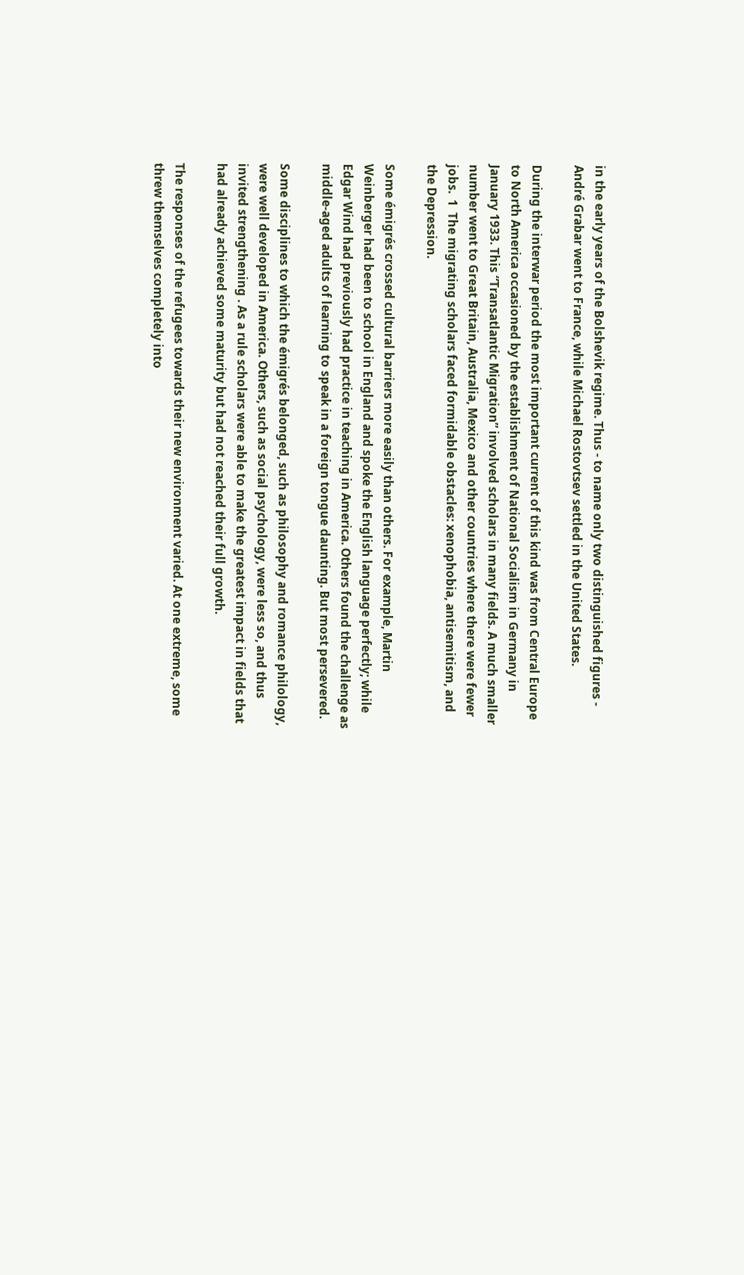in the early years of the Bolshevik regime. Thus - to name only two distinguished figures - André Grabar went to France, while Michael Rostovtsev settled in the United States.

During the interwar period the most important current of this kind was from Central Europe to North America occasioned by the establishment of National Socialism in Germany in January 1933. This “Transatlantic Migration” involved scholars in many fields. A much smaller number went to Great Britain, Australia, Mexico and other countries where there were fewer jobs.  1  The migrating scholars faced formidable obstacles: xenophobia, antisemitism, and the Depression.

Some émigrés crossed cultural barriers more easily than others. For example, Martin Weinberger had been to school in England and spoke the English language perfectly; while Edgar Wind had previously had practice in teaching in America. Others found the challenge as middle-aged adults of learning to speak in a foreign tongue daunting. But most persevered.

Some disciplines to which the émigrés belonged, such as philosophy and romance philology, were well developed in America. Others, such as social psychology, were less so, and thus invited strengthening . As a rule scholars were able to make the greatest impact in fields that had already achieved some maturity but had not reached their full growth.

The responses of the refugees towards their new environment varied. At one extreme, some threw themselves completely into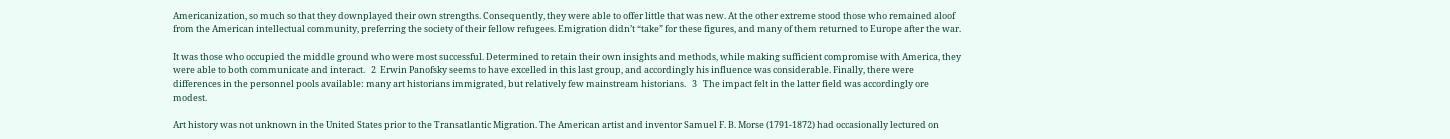Americanization, so much so that they downplayed their own strengths. Consequently, they were able to offer little that was new. At the other extreme stood those who remained aloof from the American intellectual community, preferring the society of their fellow refugees. Emigration didn’t “take” for these figures, and many of them returned to Europe after the war.

It was those who occupied the middle ground who were most successful. Determined to retain their own insights and methods, while making sufficient compromise with America, they were able to both communicate and interact.   2  Erwin Panofsky seems to have excelled in this last group, and accordingly his influence was considerable. Finally, there were differences in the personnel pools available: many art historians immigrated, but relatively few mainstream historians.   3   The impact felt in the latter field was accordingly ore modest.

Art history was not unknown in the United States prior to the Transatlantic Migration. The American artist and inventor Samuel F. B. Morse (1791-1872) had occasionally lectured on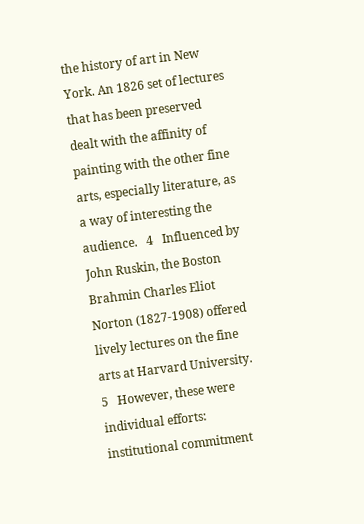the history of art in New York. An 1826 set of lectures that has been preserved dealt with the affinity of painting with the other fine arts, especially literature, as a way of interesting the audience.   4   Influenced by John Ruskin, the Boston Brahmin Charles Eliot Norton (1827-1908) offered lively lectures on the fine arts at Harvard University.   5   However, these were individual efforts: institutional commitment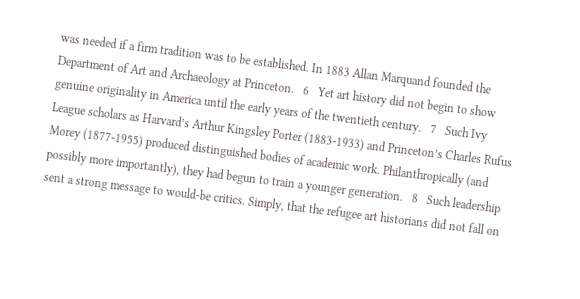was needed if a firm tradition was to be established. In 1883 Allan Marquand founded the Department of Art and Archaeology at Princeton.   6   Yet art history did not begin to show genuine originality in America until the early years of the twentieth century.   7   Such Ivy League scholars as Harvard’s Arthur Kingsley Porter (1883-1933) and Princeton’s Charles Rufus Morey (1877-1955) produced distinguished bodies of academic work. Philanthropically (and possibly more importantly), they had begun to train a younger generation.   8   Such leadership sent a strong message to would-be critics. Simply, that the refugee art historians did not fall on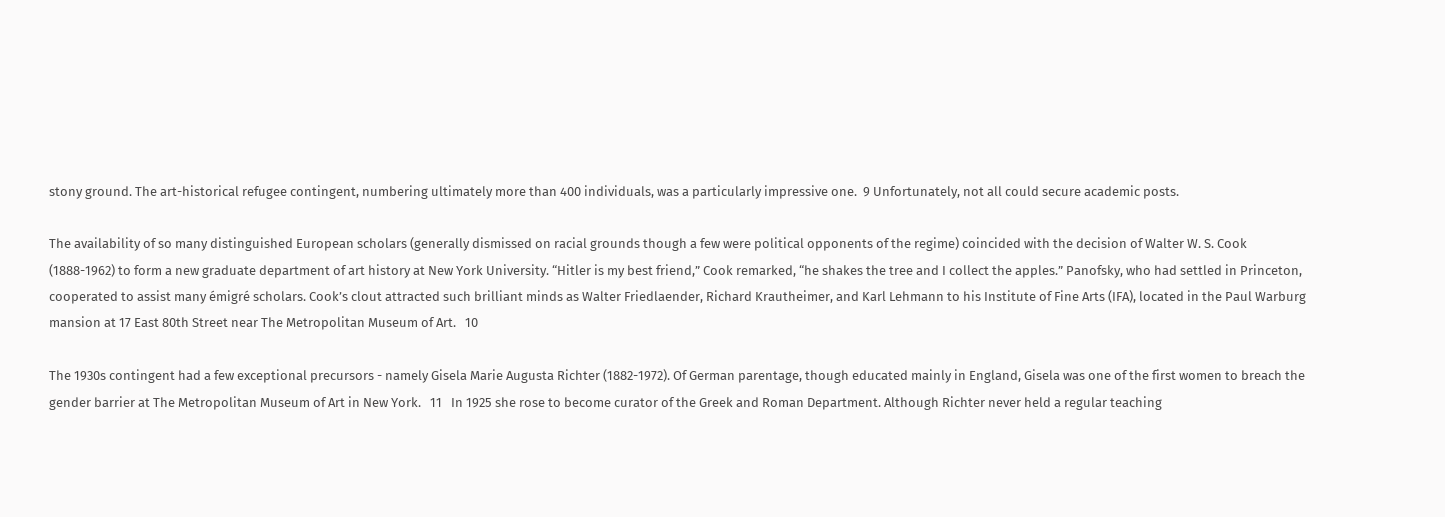stony ground. The art-historical refugee contingent, numbering ultimately more than 400 individuals, was a particularly impressive one.  9 Unfortunately, not all could secure academic posts.

The availability of so many distinguished European scholars (generally dismissed on racial grounds though a few were political opponents of the regime) coincided with the decision of Walter W. S. Cook (1888-1962) to form a new graduate department of art history at New York University. “Hitler is my best friend,” Cook remarked, “he shakes the tree and I collect the apples.” Panofsky, who had settled in Princeton, cooperated to assist many émigré scholars. Cook’s clout attracted such brilliant minds as Walter Friedlaender, Richard Krautheimer, and Karl Lehmann to his Institute of Fine Arts (IFA), located in the Paul Warburg mansion at 17 East 80th Street near The Metropolitan Museum of Art.   10

The 1930s contingent had a few exceptional precursors - namely Gisela Marie Augusta Richter (1882-1972). Of German parentage, though educated mainly in England, Gisela was one of the first women to breach the gender barrier at The Metropolitan Museum of Art in New York.   11   In 1925 she rose to become curator of the Greek and Roman Department. Although Richter never held a regular teaching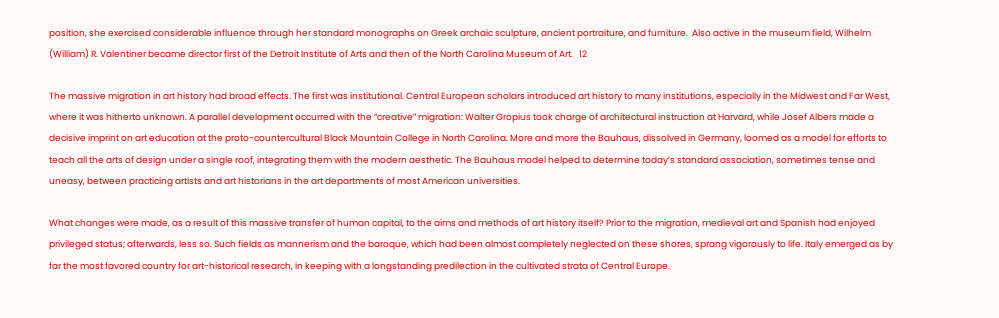position, she exercised considerable influence through her standard monographs on Greek archaic sculpture, ancient portraiture, and furniture.  Also active in the museum field, Wilhelm (William) R. Valentiner became director first of the Detroit Institute of Arts and then of the North Carolina Museum of Art.   12

The massive migration in art history had broad effects. The first was institutional. Central European scholars introduced art history to many institutions, especially in the Midwest and Far West, where it was hitherto unknown. A parallel development occurred with the “creative” migration: Walter Gropius took charge of architectural instruction at Harvard, while Josef Albers made a decisive imprint on art education at the proto-countercultural Black Mountain College in North Carolina. More and more the Bauhaus, dissolved in Germany, loomed as a model for efforts to teach all the arts of design under a single roof, integrating them with the modern aesthetic. The Bauhaus model helped to determine today’s standard association, sometimes tense and uneasy, between practicing artists and art historians in the art departments of most American universities.

What changes were made, as a result of this massive transfer of human capital, to the aims and methods of art history itself? Prior to the migration, medieval art and Spanish had enjoyed privileged status; afterwards, less so. Such fields as mannerism and the baroque, which had been almost completely neglected on these shores, sprang vigorously to life. Italy emerged as by far the most favored country for art-historical research, in keeping with a longstanding predilection in the cultivated strata of Central Europe.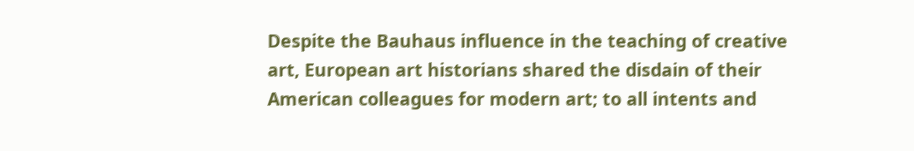Despite the Bauhaus influence in the teaching of creative art, European art historians shared the disdain of their American colleagues for modern art; to all intents and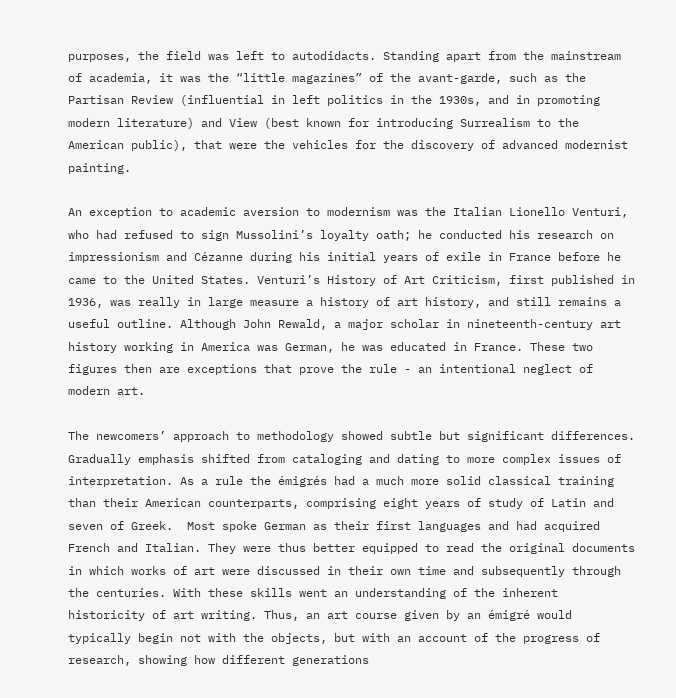purposes, the field was left to autodidacts. Standing apart from the mainstream of academia, it was the “little magazines” of the avant-garde, such as the Partisan Review (influential in left politics in the 1930s, and in promoting modern literature) and View (best known for introducing Surrealism to the American public), that were the vehicles for the discovery of advanced modernist painting.

An exception to academic aversion to modernism was the Italian Lionello Venturi, who had refused to sign Mussolini’s loyalty oath; he conducted his research on impressionism and Cézanne during his initial years of exile in France before he came to the United States. Venturi’s History of Art Criticism, first published in 1936, was really in large measure a history of art history, and still remains a useful outline. Although John Rewald, a major scholar in nineteenth-century art history working in America was German, he was educated in France. These two figures then are exceptions that prove the rule - an intentional neglect of modern art.

The newcomers’ approach to methodology showed subtle but significant differences. Gradually emphasis shifted from cataloging and dating to more complex issues of interpretation. As a rule the émigrés had a much more solid classical training than their American counterparts, comprising eight years of study of Latin and seven of Greek.  Most spoke German as their first languages and had acquired French and Italian. They were thus better equipped to read the original documents in which works of art were discussed in their own time and subsequently through the centuries. With these skills went an understanding of the inherent historicity of art writing. Thus, an art course given by an émigré would typically begin not with the objects, but with an account of the progress of research, showing how different generations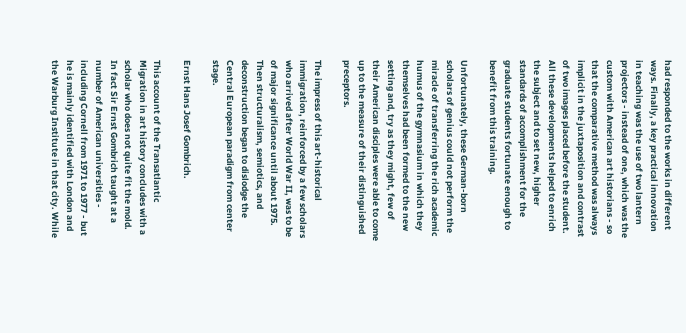had responded to the works in different ways. Finally, a key practical innovation in teaching was the use of two lantern projectors - instead of one, which was the custom with American art historians - so that the comparative method was always implicit in the juxtaposition and contrast of two images placed before the student. All these developments helped to enrich the subject and to set new, higher standards of accomplishment for the graduate students fortunate enough to benefit from this training.

Unfortunately, these German-born scholars of genius could not perform the miracle of transferring the rich academic humus of the gymnasium in which they themselves had been formed to the new setting and, try as they might, few of their American disciples were able to come up to the measure of their distinguished preceptors.

The impress of this art-historical immigration, reinforced by a few scholars who arrived after World War II, was to be of major significance until about 1975. Then structuralism, semiotics, and deconstruction began to dislodge the Central European paradigm from center stage.

Ernst Hans Josef Gombrich.

This account of the Transatlantic Migration in art history concludes with a scholar who does not quite fit the mold. In fact Sir Ernst Gombrich taught at a number of American universities - including Cornell from 1971 to 1977 - but he is mainly identified with London and the Warburg Institute in that city. While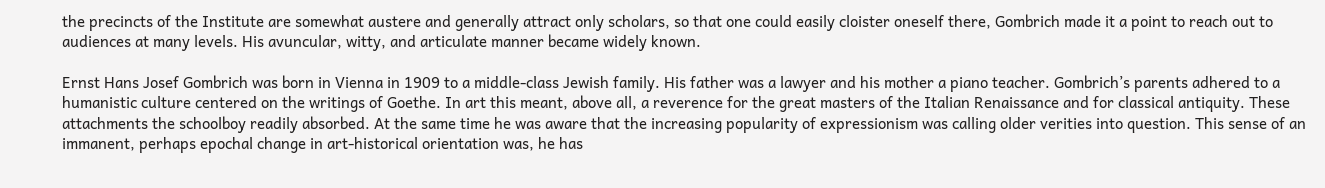the precincts of the Institute are somewhat austere and generally attract only scholars, so that one could easily cloister oneself there, Gombrich made it a point to reach out to audiences at many levels. His avuncular, witty, and articulate manner became widely known.

Ernst Hans Josef Gombrich was born in Vienna in 1909 to a middle-class Jewish family. His father was a lawyer and his mother a piano teacher. Gombrich’s parents adhered to a humanistic culture centered on the writings of Goethe. In art this meant, above all, a reverence for the great masters of the Italian Renaissance and for classical antiquity. These attachments the schoolboy readily absorbed. At the same time he was aware that the increasing popularity of expressionism was calling older verities into question. This sense of an immanent, perhaps epochal change in art-historical orientation was, he has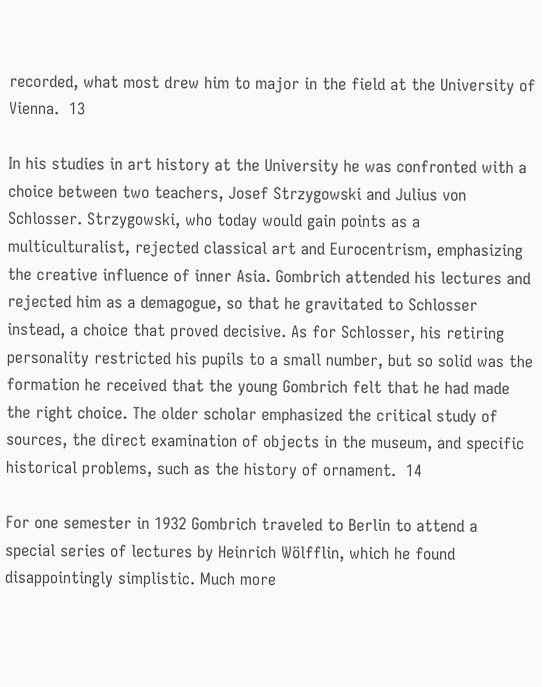recorded, what most drew him to major in the field at the University of Vienna.  13

In his studies in art history at the University he was confronted with a choice between two teachers, Josef Strzygowski and Julius von Schlosser. Strzygowski, who today would gain points as a multiculturalist, rejected classical art and Eurocentrism, emphasizing the creative influence of inner Asia. Gombrich attended his lectures and rejected him as a demagogue, so that he gravitated to Schlosser instead, a choice that proved decisive. As for Schlosser, his retiring personality restricted his pupils to a small number, but so solid was the formation he received that the young Gombrich felt that he had made the right choice. The older scholar emphasized the critical study of sources, the direct examination of objects in the museum, and specific historical problems, such as the history of ornament.  14

For one semester in 1932 Gombrich traveled to Berlin to attend a special series of lectures by Heinrich Wölfflin, which he found disappointingly simplistic. Much more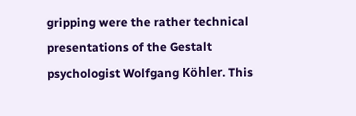gripping were the rather technical presentations of the Gestalt psychologist Wolfgang Köhler. This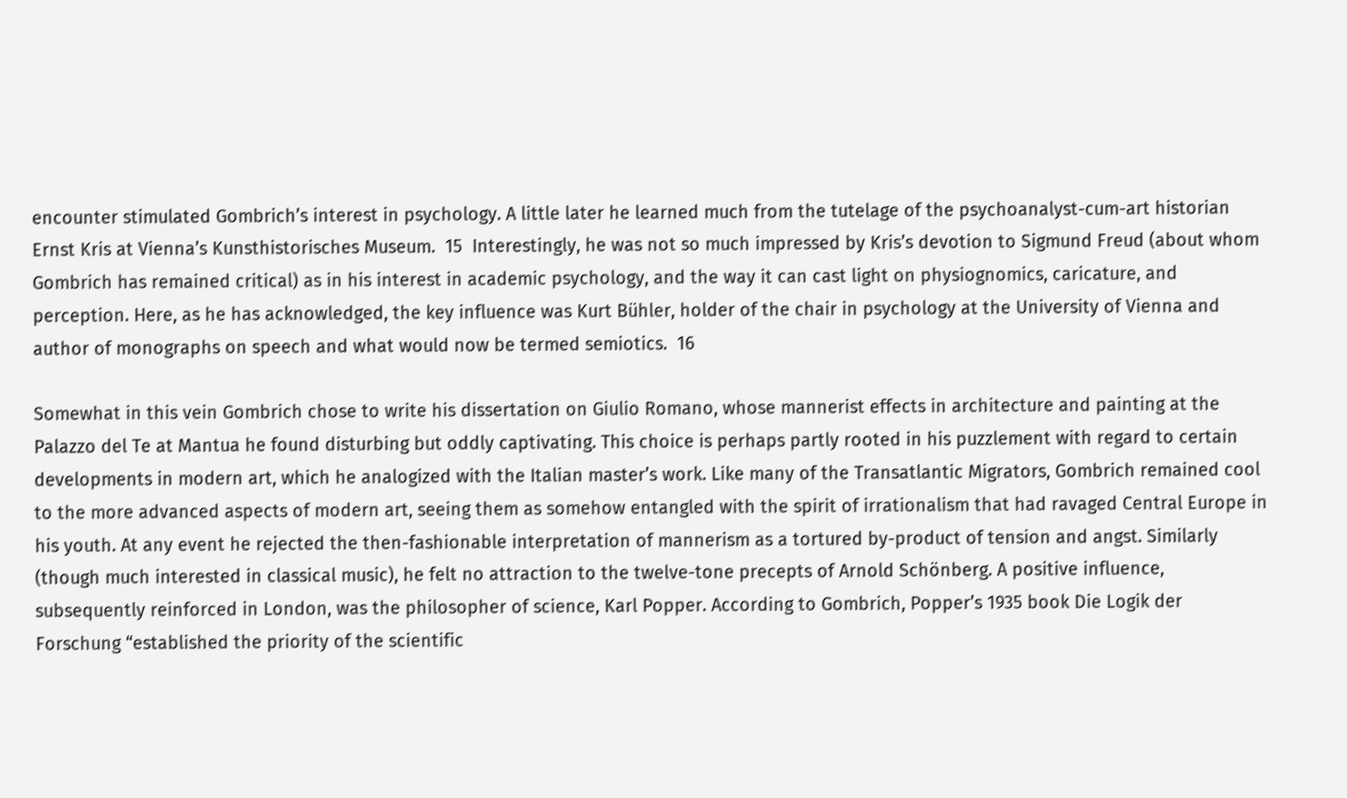encounter stimulated Gombrich’s interest in psychology. A little later he learned much from the tutelage of the psychoanalyst-cum-art historian Ernst Kris at Vienna’s Kunsthistorisches Museum.  15  Interestingly, he was not so much impressed by Kris’s devotion to Sigmund Freud (about whom Gombrich has remained critical) as in his interest in academic psychology, and the way it can cast light on physiognomics, caricature, and perception. Here, as he has acknowledged, the key influence was Kurt Bühler, holder of the chair in psychology at the University of Vienna and author of monographs on speech and what would now be termed semiotics.  16

Somewhat in this vein Gombrich chose to write his dissertation on Giulio Romano, whose mannerist effects in architecture and painting at the Palazzo del Te at Mantua he found disturbing but oddly captivating. This choice is perhaps partly rooted in his puzzlement with regard to certain developments in modern art, which he analogized with the Italian master’s work. Like many of the Transatlantic Migrators, Gombrich remained cool to the more advanced aspects of modern art, seeing them as somehow entangled with the spirit of irrationalism that had ravaged Central Europe in his youth. At any event he rejected the then-fashionable interpretation of mannerism as a tortured by-product of tension and angst. Similarly (though much interested in classical music), he felt no attraction to the twelve-tone precepts of Arnold Schönberg. A positive influence, subsequently reinforced in London, was the philosopher of science, Karl Popper. According to Gombrich, Popper’s 1935 book Die Logik der Forschung “established the priority of the scientific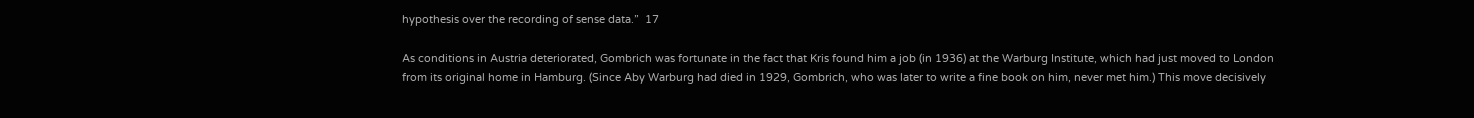hypothesis over the recording of sense data.”  17

As conditions in Austria deteriorated, Gombrich was fortunate in the fact that Kris found him a job (in 1936) at the Warburg Institute, which had just moved to London from its original home in Hamburg. (Since Aby Warburg had died in 1929, Gombrich, who was later to write a fine book on him, never met him.) This move decisively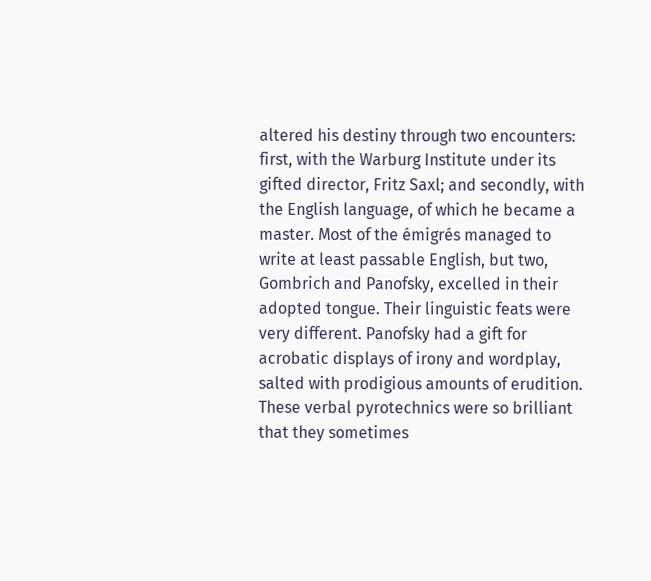altered his destiny through two encounters: first, with the Warburg Institute under its gifted director, Fritz Saxl; and secondly, with the English language, of which he became a master. Most of the émigrés managed to write at least passable English, but two, Gombrich and Panofsky, excelled in their adopted tongue. Their linguistic feats were very different. Panofsky had a gift for acrobatic displays of irony and wordplay, salted with prodigious amounts of erudition. These verbal pyrotechnics were so brilliant that they sometimes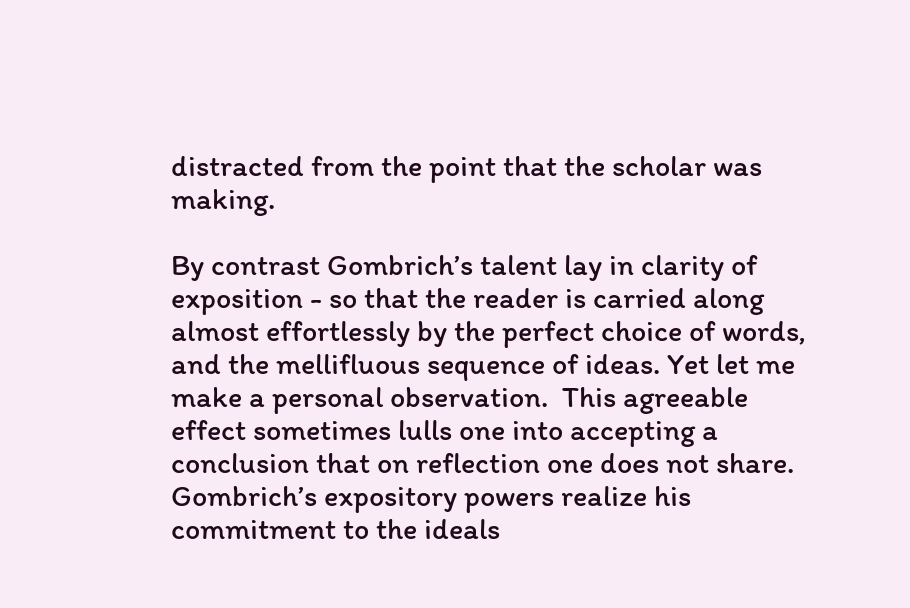distracted from the point that the scholar was making.

By contrast Gombrich’s talent lay in clarity of exposition - so that the reader is carried along almost effortlessly by the perfect choice of words, and the mellifluous sequence of ideas. Yet let me make a personal observation.  This agreeable effect sometimes lulls one into accepting a conclusion that on reflection one does not share. Gombrich’s expository powers realize his commitment to the ideals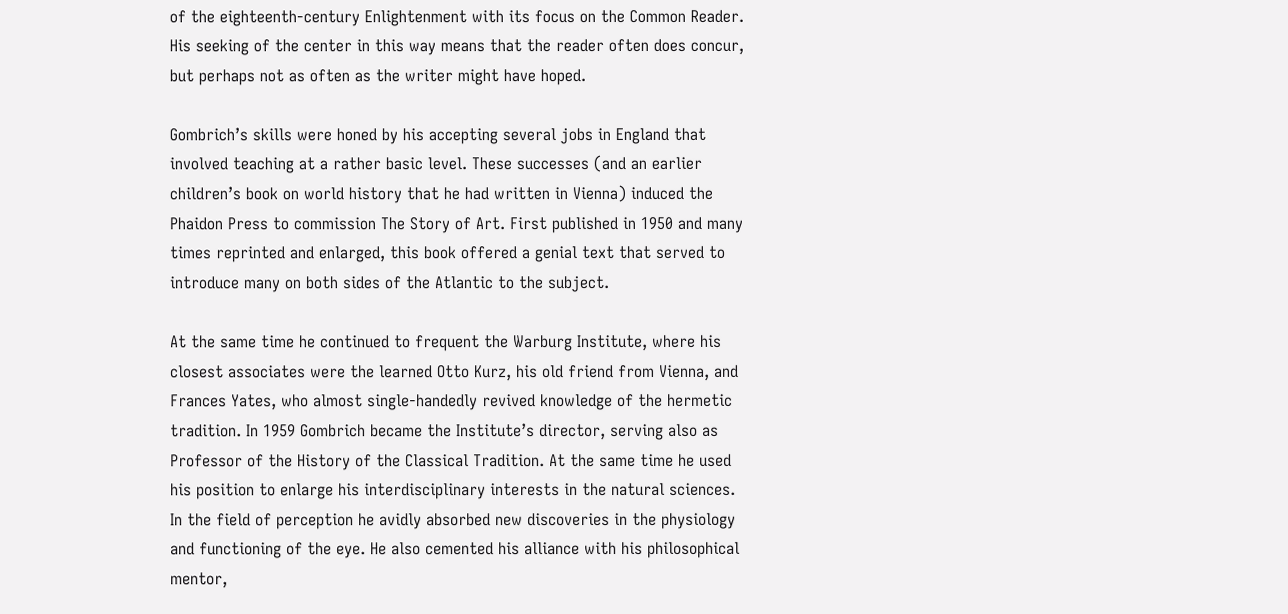of the eighteenth-century Enlightenment with its focus on the Common Reader. His seeking of the center in this way means that the reader often does concur, but perhaps not as often as the writer might have hoped.

Gombrich’s skills were honed by his accepting several jobs in England that involved teaching at a rather basic level. These successes (and an earlier children’s book on world history that he had written in Vienna) induced the Phaidon Press to commission The Story of Art. First published in 1950 and many times reprinted and enlarged, this book offered a genial text that served to introduce many on both sides of the Atlantic to the subject.

At the same time he continued to frequent the Warburg Institute, where his closest associates were the learned Otto Kurz, his old friend from Vienna, and Frances Yates, who almost single-handedly revived knowledge of the hermetic tradition. In 1959 Gombrich became the Institute’s director, serving also as Professor of the History of the Classical Tradition. At the same time he used his position to enlarge his interdisciplinary interests in the natural sciences. In the field of perception he avidly absorbed new discoveries in the physiology and functioning of the eye. He also cemented his alliance with his philosophical mentor,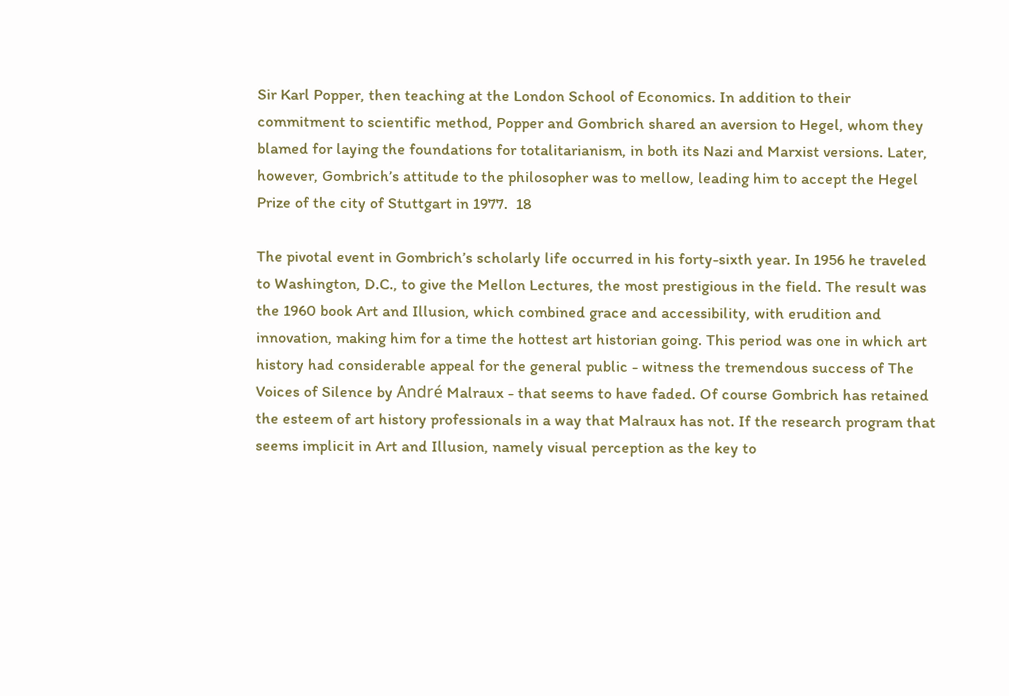Sir Karl Popper, then teaching at the London School of Economics. In addition to their commitment to scientific method, Popper and Gombrich shared an aversion to Hegel, whom they blamed for laying the foundations for totalitarianism, in both its Nazi and Marxist versions. Later, however, Gombrich’s attitude to the philosopher was to mellow, leading him to accept the Hegel Prize of the city of Stuttgart in 1977.  18

The pivotal event in Gombrich’s scholarly life occurred in his forty-sixth year. In 1956 he traveled to Washington, D.C., to give the Mellon Lectures, the most prestigious in the field. The result was the 1960 book Art and Illusion, which combined grace and accessibility, with erudition and innovation, making him for a time the hottest art historian going. This period was one in which art history had considerable appeal for the general public - witness the tremendous success of The Voices of Silence by André Malraux - that seems to have faded. Of course Gombrich has retained the esteem of art history professionals in a way that Malraux has not. If the research program that seems implicit in Art and Illusion, namely visual perception as the key to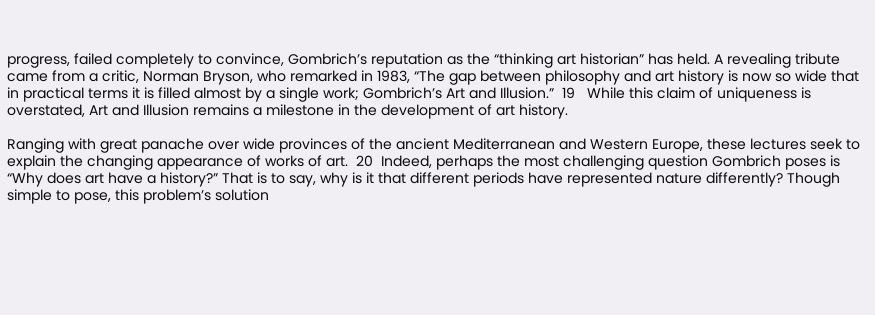progress, failed completely to convince, Gombrich’s reputation as the “thinking art historian” has held. A revealing tribute came from a critic, Norman Bryson, who remarked in 1983, “The gap between philosophy and art history is now so wide that in practical terms it is filled almost by a single work; Gombrich’s Art and Illusion.”  19   While this claim of uniqueness is overstated, Art and Illusion remains a milestone in the development of art history.

Ranging with great panache over wide provinces of the ancient Mediterranean and Western Europe, these lectures seek to explain the changing appearance of works of art.  20  Indeed, perhaps the most challenging question Gombrich poses is “Why does art have a history?” That is to say, why is it that different periods have represented nature differently? Though simple to pose, this problem’s solution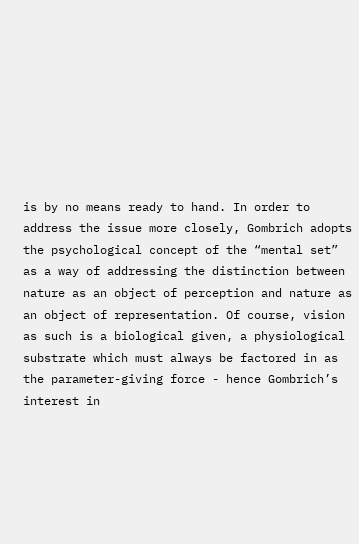is by no means ready to hand. In order to address the issue more closely, Gombrich adopts the psychological concept of the “mental set” as a way of addressing the distinction between nature as an object of perception and nature as an object of representation. Of course, vision as such is a biological given, a physiological substrate which must always be factored in as the parameter-giving force - hence Gombrich’s interest in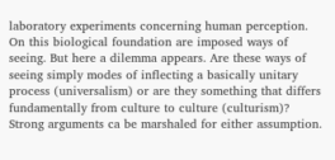laboratory experiments concerning human perception. On this biological foundation are imposed ways of seeing. But here a dilemma appears. Are these ways of seeing simply modes of inflecting a basically unitary process (universalism) or are they something that differs fundamentally from culture to culture (culturism)? Strong arguments ca be marshaled for either assumption.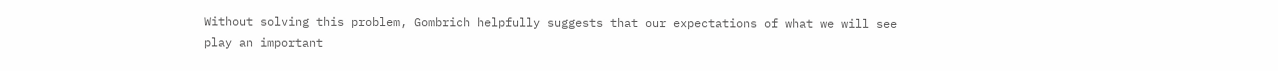Without solving this problem, Gombrich helpfully suggests that our expectations of what we will see play an important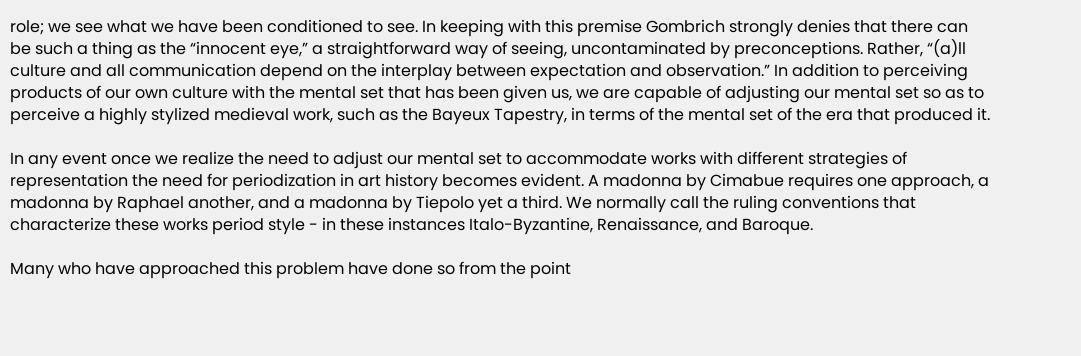role; we see what we have been conditioned to see. In keeping with this premise Gombrich strongly denies that there can be such a thing as the “innocent eye,” a straightforward way of seeing, uncontaminated by preconceptions. Rather, “(a)ll culture and all communication depend on the interplay between expectation and observation.” In addition to perceiving products of our own culture with the mental set that has been given us, we are capable of adjusting our mental set so as to perceive a highly stylized medieval work, such as the Bayeux Tapestry, in terms of the mental set of the era that produced it.

In any event once we realize the need to adjust our mental set to accommodate works with different strategies of representation the need for periodization in art history becomes evident. A madonna by Cimabue requires one approach, a madonna by Raphael another, and a madonna by Tiepolo yet a third. We normally call the ruling conventions that characterize these works period style - in these instances Italo-Byzantine, Renaissance, and Baroque.

Many who have approached this problem have done so from the point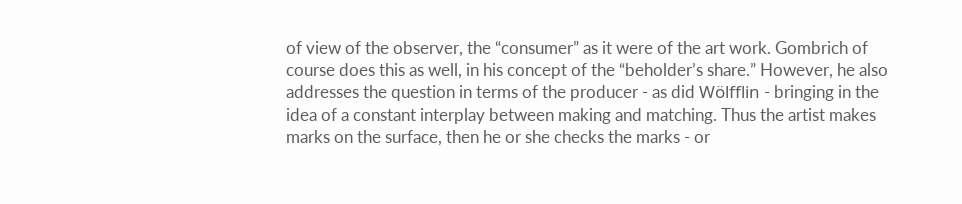of view of the observer, the “consumer” as it were of the art work. Gombrich of course does this as well, in his concept of the “beholder’s share.” However, he also addresses the question in terms of the producer - as did Wölfflin - bringing in the idea of a constant interplay between making and matching. Thus the artist makes marks on the surface, then he or she checks the marks - or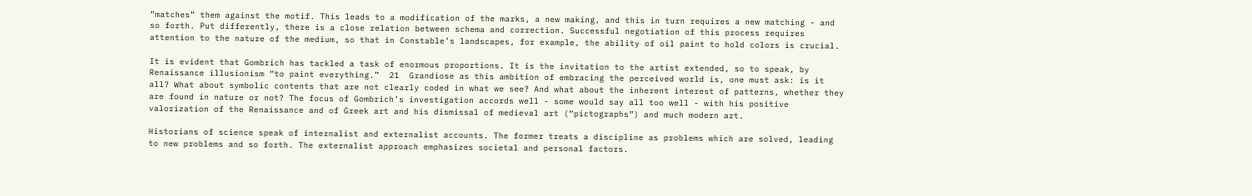“matches” them against the motif. This leads to a modification of the marks, a new making, and this in turn requires a new matching - and so forth. Put differently, there is a close relation between schema and correction. Successful negotiation of this process requires attention to the nature of the medium, so that in Constable’s landscapes, for example, the ability of oil paint to hold colors is crucial.

It is evident that Gombrich has tackled a task of enormous proportions. It is the invitation to the artist extended, so to speak, by Renaissance illusionism “to paint everything.”  21  Grandiose as this ambition of embracing the perceived world is, one must ask: is it all? What about symbolic contents that are not clearly coded in what we see? And what about the inherent interest of patterns, whether they are found in nature or not? The focus of Gombrich’s investigation accords well - some would say all too well - with his positive valorization of the Renaissance and of Greek art and his dismissal of medieval art (“pictographs”) and much modern art.

Historians of science speak of internalist and externalist accounts. The former treats a discipline as problems which are solved, leading to new problems and so forth. The externalist approach emphasizes societal and personal factors.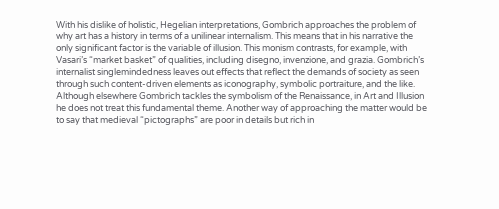With his dislike of holistic, Hegelian interpretations, Gombrich approaches the problem of why art has a history in terms of a unilinear internalism. This means that in his narrative the only significant factor is the variable of illusion. This monism contrasts, for example, with Vasari’s “market basket” of qualities, including disegno, invenzione, and grazia. Gombrich’s internalist singlemindedness leaves out effects that reflect the demands of society as seen through such content-driven elements as iconography, symbolic portraiture, and the like. Although elsewhere Gombrich tackles the symbolism of the Renaissance, in Art and Illusion he does not treat this fundamental theme. Another way of approaching the matter would be to say that medieval “pictographs” are poor in details but rich in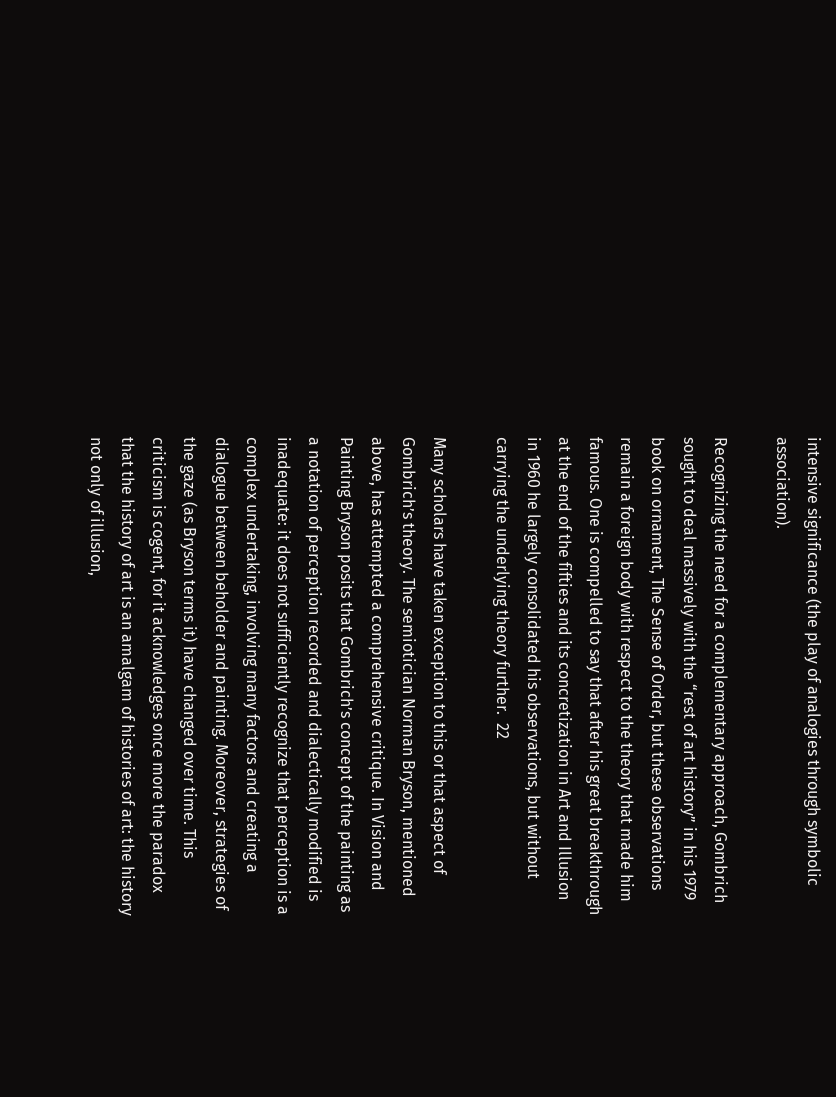intensive significance (the play of analogies through symbolic association).

Recognizing the need for a complementary approach, Gombrich sought to deal massively with the “rest of art history” in his 1979 book on ornament, The Sense of Order, but these observations remain a foreign body with respect to the theory that made him famous. One is compelled to say that after his great breakthrough at the end of the fifties and its concretization in Art and Illusion in 1960 he largely consolidated his observations, but without carrying the underlying theory further.  22

Many scholars have taken exception to this or that aspect of Gombrich’s theory. The semiotician Norman Bryson, mentioned above, has attempted a comprehensive critique. In Vision and Painting Bryson posits that Gombrich’s concept of the painting as a notation of perception recorded and dialectically modified is inadequate: it does not sufficiently recognize that perception is a complex undertaking, involving many factors and creating a dialogue between beholder and painting. Moreover, strategies of the gaze (as Bryson terms it) have changed over time. This criticism is cogent, for it acknowledges once more the paradox that the history of art is an amalgam of histories of art: the history not only of illusion,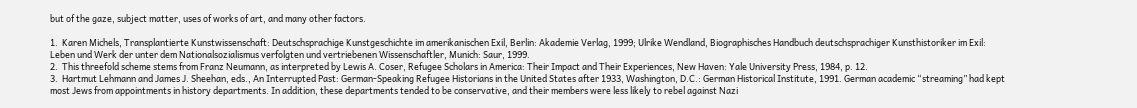but of the gaze, subject matter, uses of works of art, and many other factors.

1.  Karen Michels, Transplantierte Kunstwissenschaft: Deutschsprachige Kunstgeschichte im amerikanischen Exil, Berlin: Akademie Verlag, 1999; Ulrike Wendland, Biographisches Handbuch deutschsprachiger Kunsthistoriker im Exil: Leben und Werk der unter dem Nationalsozialismus verfolgten und vertriebenen Wissenschaftler, Munich: Saur, 1999.
2.  This threefold scheme stems from Franz Neumann, as interpreted by Lewis A. Coser, Refugee Scholars in America: Their Impact and Their Experiences, New Haven: Yale University Press, 1984, p. 12.
3.  Hartmut Lehmann and James J. Sheehan, eds., An Interrupted Past: German-Speaking Refugee Historians in the United States after 1933, Washington, D.C.: German Historical Institute, 1991. German academic “streaming” had kept most Jews from appointments in history departments. In addition, these departments tended to be conservative, and their members were less likely to rebel against Nazi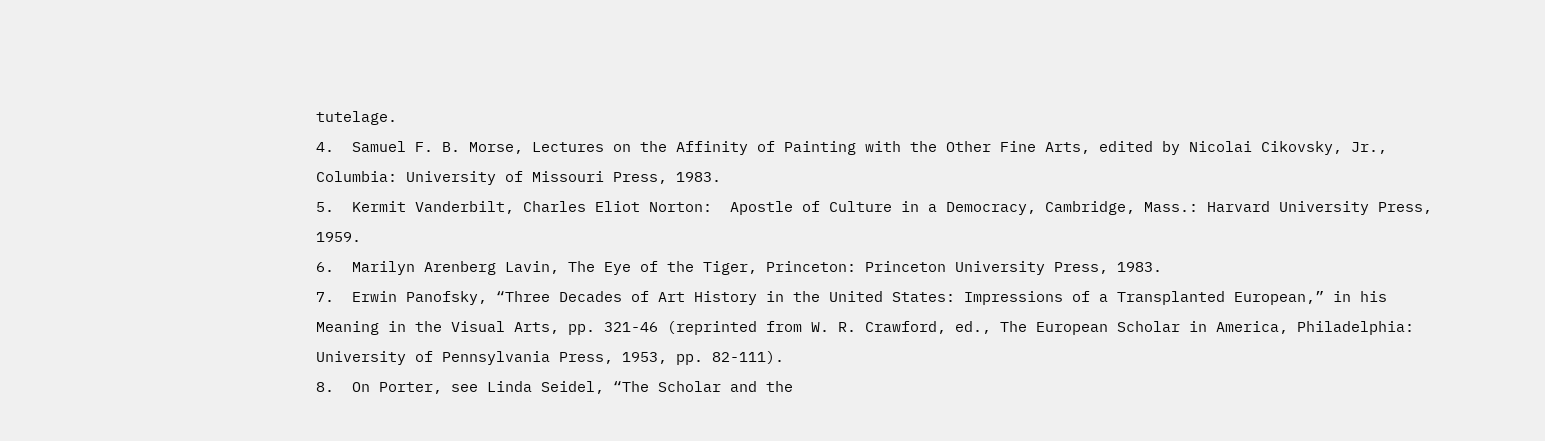tutelage.
4.  Samuel F. B. Morse, Lectures on the Affinity of Painting with the Other Fine Arts, edited by Nicolai Cikovsky, Jr., Columbia: University of Missouri Press, 1983.
5.  Kermit Vanderbilt, Charles Eliot Norton:  Apostle of Culture in a Democracy, Cambridge, Mass.: Harvard University Press, 1959.
6.  Marilyn Arenberg Lavin, The Eye of the Tiger, Princeton: Princeton University Press, 1983.
7.  Erwin Panofsky, “Three Decades of Art History in the United States: Impressions of a Transplanted European,” in his Meaning in the Visual Arts, pp. 321-46 (reprinted from W. R. Crawford, ed., The European Scholar in America, Philadelphia: University of Pennsylvania Press, 1953, pp. 82-111).
8.  On Porter, see Linda Seidel, “The Scholar and the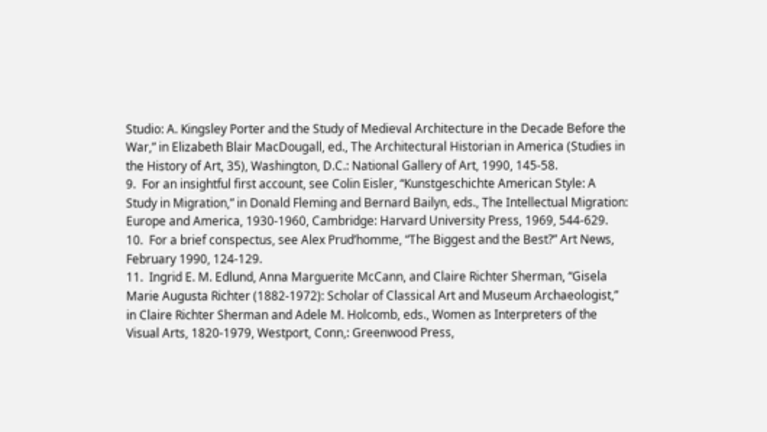Studio: A. Kingsley Porter and the Study of Medieval Architecture in the Decade Before the War,” in Elizabeth Blair MacDougall, ed., The Architectural Historian in America (Studies in the History of Art, 35), Washington, D.C.: National Gallery of Art, 1990, 145-58.
9.  For an insightful first account, see Colin Eisler, “Kunstgeschichte American Style: A Study in Migration,” in Donald Fleming and Bernard Bailyn, eds., The Intellectual Migration: Europe and America, 1930-1960, Cambridge: Harvard University Press, 1969, 544-629.
10.  For a brief conspectus, see Alex Prud’homme, “The Biggest and the Best?” Art News, February 1990, 124-129.
11.  Ingrid E. M. Edlund, Anna Marguerite McCann, and Claire Richter Sherman, “Gisela Marie Augusta Richter (1882-1972): Scholar of Classical Art and Museum Archaeologist,” in Claire Richter Sherman and Adele M. Holcomb, eds., Women as Interpreters of the Visual Arts, 1820-1979, Westport, Conn,: Greenwood Press,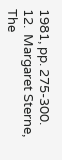1981, pp. 275-300.
12.  Margaret Sterne, The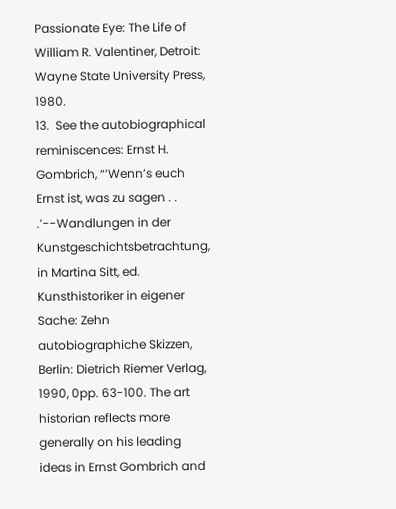Passionate Eye: The Life of William R. Valentiner, Detroit: Wayne State University Press, 1980.
13.  See the autobiographical reminiscences: Ernst H. Gombrich, “’Wenn’s euch Ernst ist, was zu sagen . . .’--Wandlungen in der Kunstgeschichtsbetrachtung, in Martina Sitt, ed. Kunsthistoriker in eigener Sache: Zehn autobiographiche Skizzen, Berlin: Dietrich Riemer Verlag, 1990, 0pp. 63-100. The art historian reflects more generally on his leading ideas in Ernst Gombrich and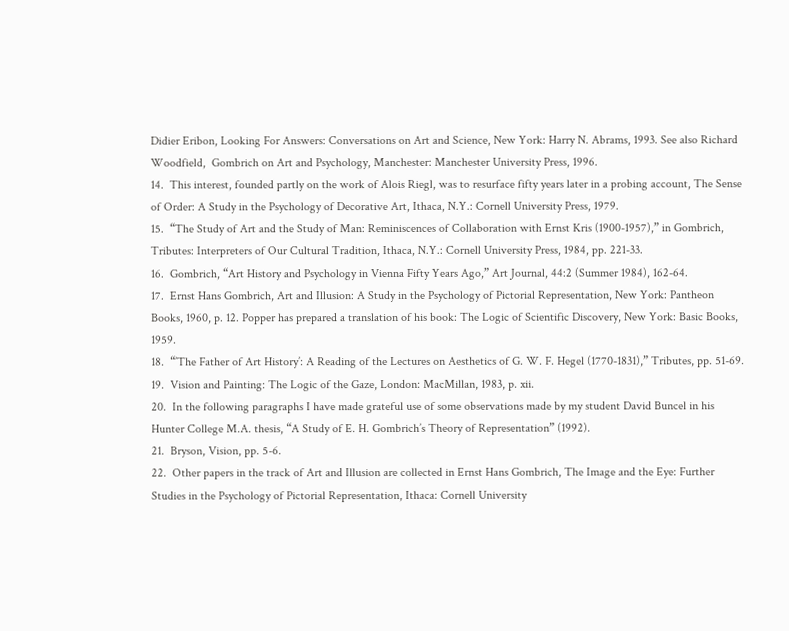Didier Eribon, Looking For Answers: Conversations on Art and Science, New York: Harry N. Abrams, 1993. See also Richard Woodfield,  Gombrich on Art and Psychology, Manchester: Manchester University Press, 1996.
14.  This interest, founded partly on the work of Alois Riegl, was to resurface fifty years later in a probing account, The Sense of Order: A Study in the Psychology of Decorative Art, Ithaca, N.Y.: Cornell University Press, 1979.
15.  “The Study of Art and the Study of Man: Reminiscences of Collaboration with Ernst Kris (1900-1957),” in Gombrich, Tributes: Interpreters of Our Cultural Tradition, Ithaca, N.Y.: Cornell University Press, 1984, pp. 221-33.
16.  Gombrich, “Art History and Psychology in Vienna Fifty Years Ago,” Art Journal, 44:2 (Summer 1984), 162-64.
17.  Ernst Hans Gombrich, Art and Illusion: A Study in the Psychology of Pictorial Representation, New York: Pantheon Books, 1960, p. 12. Popper has prepared a translation of his book: The Logic of Scientific Discovery, New York: Basic Books, 1959.
18.  “’The Father of Art History’: A Reading of the Lectures on Aesthetics of G. W. F. Hegel (1770-1831),” Tributes, pp. 51-69.
19.  Vision and Painting: The Logic of the Gaze, London: MacMillan, 1983, p. xii.
20.  In the following paragraphs I have made grateful use of some observations made by my student David Buncel in his Hunter College M.A. thesis, “A Study of E. H. Gombrich’s Theory of Representation” (1992).
21.  Bryson, Vision, pp. 5-6.
22.  Other papers in the track of Art and Illusion are collected in Ernst Hans Gombrich, The Image and the Eye: Further Studies in the Psychology of Pictorial Representation, Ithaca: Cornell University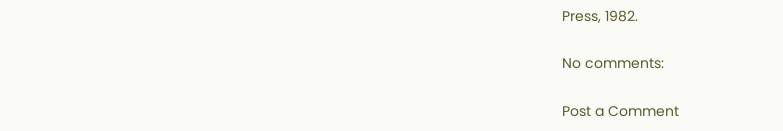Press, 1982.

No comments:

Post a Comment